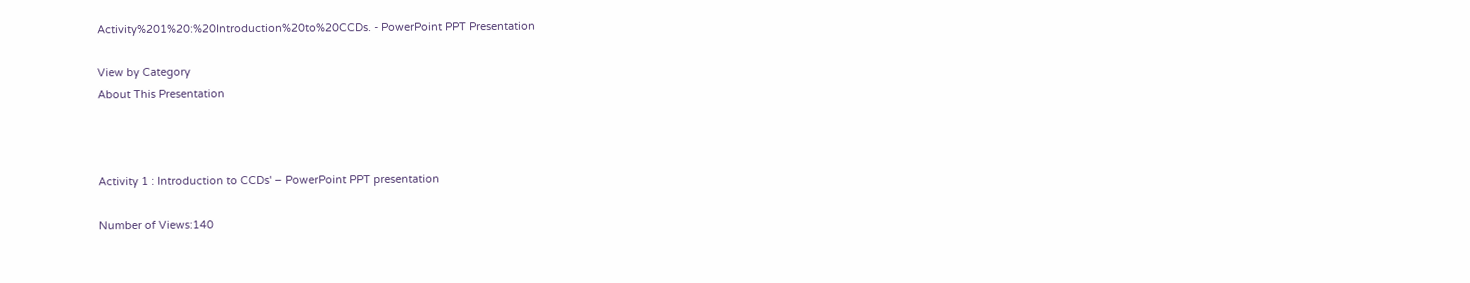Activity%201%20:%20Introduction%20to%20CCDs. - PowerPoint PPT Presentation

View by Category
About This Presentation



Activity 1 : Introduction to CCDs' – PowerPoint PPT presentation

Number of Views:140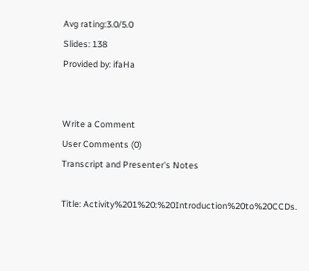Avg rating:3.0/5.0
Slides: 138
Provided by: ifaHa


Write a Comment
User Comments (0)
Transcript and Presenter's Notes

Title: Activity%201%20:%20Introduction%20to%20CCDs.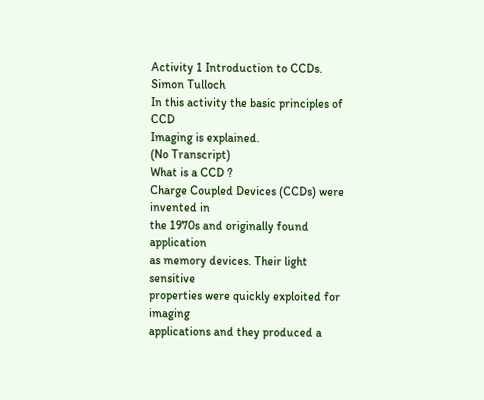Activity 1 Introduction to CCDs.
Simon Tulloch
In this activity the basic principles of CCD
Imaging is explained.
(No Transcript)
What is a CCD ?
Charge Coupled Devices (CCDs) were invented in
the 1970s and originally found application
as memory devices. Their light sensitive
properties were quickly exploited for imaging
applications and they produced a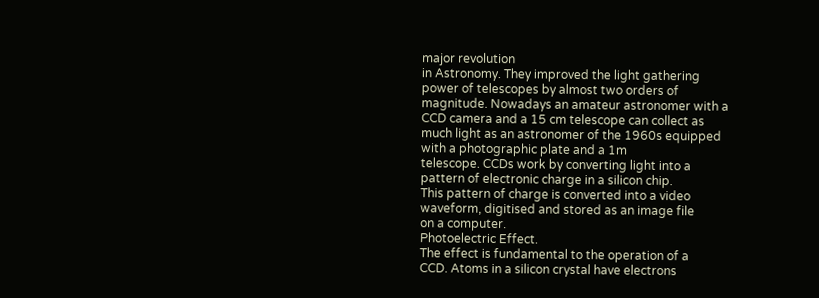major revolution
in Astronomy. They improved the light gathering
power of telescopes by almost two orders of
magnitude. Nowadays an amateur astronomer with a
CCD camera and a 15 cm telescope can collect as
much light as an astronomer of the 1960s equipped
with a photographic plate and a 1m
telescope. CCDs work by converting light into a
pattern of electronic charge in a silicon chip.
This pattern of charge is converted into a video
waveform, digitised and stored as an image file
on a computer.
Photoelectric Effect.
The effect is fundamental to the operation of a
CCD. Atoms in a silicon crystal have electrons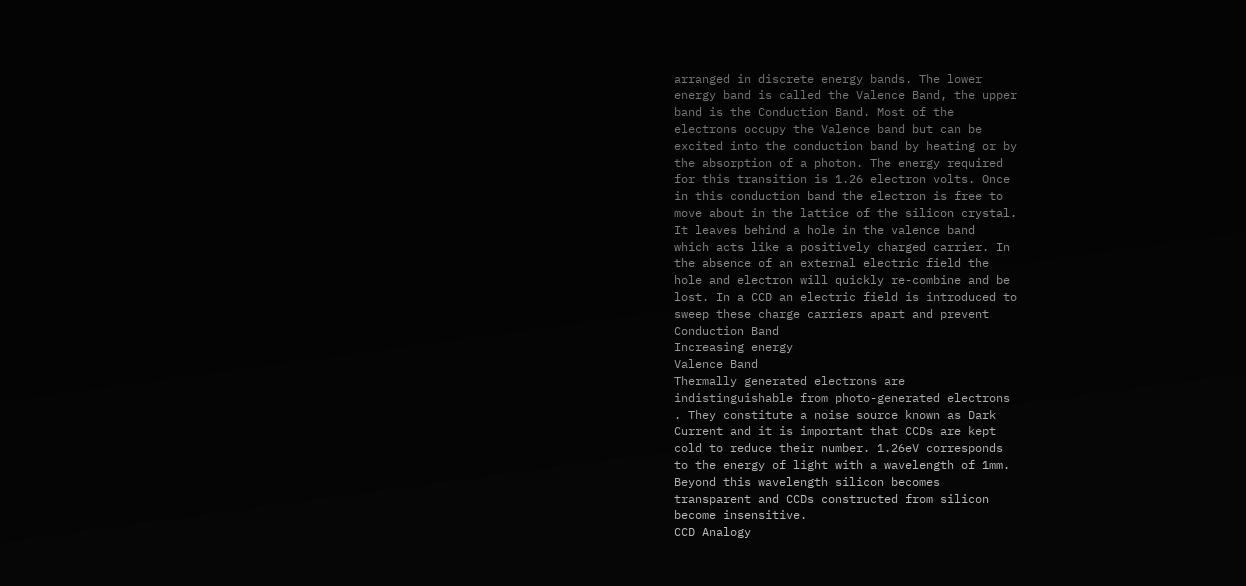arranged in discrete energy bands. The lower
energy band is called the Valence Band, the upper
band is the Conduction Band. Most of the
electrons occupy the Valence band but can be
excited into the conduction band by heating or by
the absorption of a photon. The energy required
for this transition is 1.26 electron volts. Once
in this conduction band the electron is free to
move about in the lattice of the silicon crystal.
It leaves behind a hole in the valence band
which acts like a positively charged carrier. In
the absence of an external electric field the
hole and electron will quickly re-combine and be
lost. In a CCD an electric field is introduced to
sweep these charge carriers apart and prevent
Conduction Band
Increasing energy
Valence Band
Thermally generated electrons are
indistinguishable from photo-generated electrons
. They constitute a noise source known as Dark
Current and it is important that CCDs are kept
cold to reduce their number. 1.26eV corresponds
to the energy of light with a wavelength of 1mm.
Beyond this wavelength silicon becomes
transparent and CCDs constructed from silicon
become insensitive.
CCD Analogy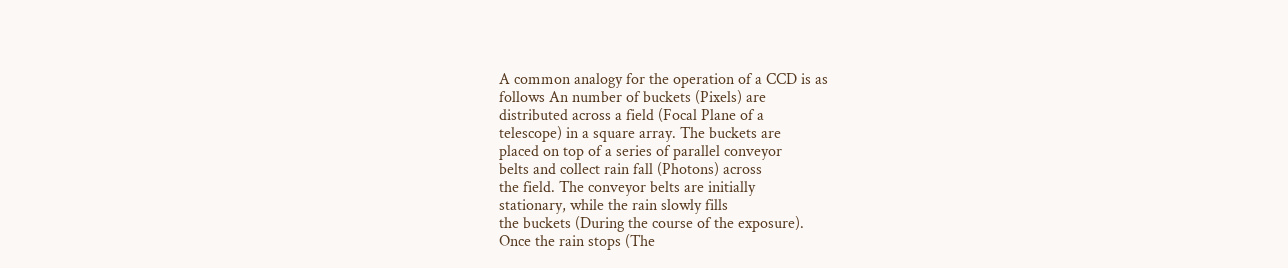A common analogy for the operation of a CCD is as
follows An number of buckets (Pixels) are
distributed across a field (Focal Plane of a
telescope) in a square array. The buckets are
placed on top of a series of parallel conveyor
belts and collect rain fall (Photons) across
the field. The conveyor belts are initially
stationary, while the rain slowly fills
the buckets (During the course of the exposure).
Once the rain stops (The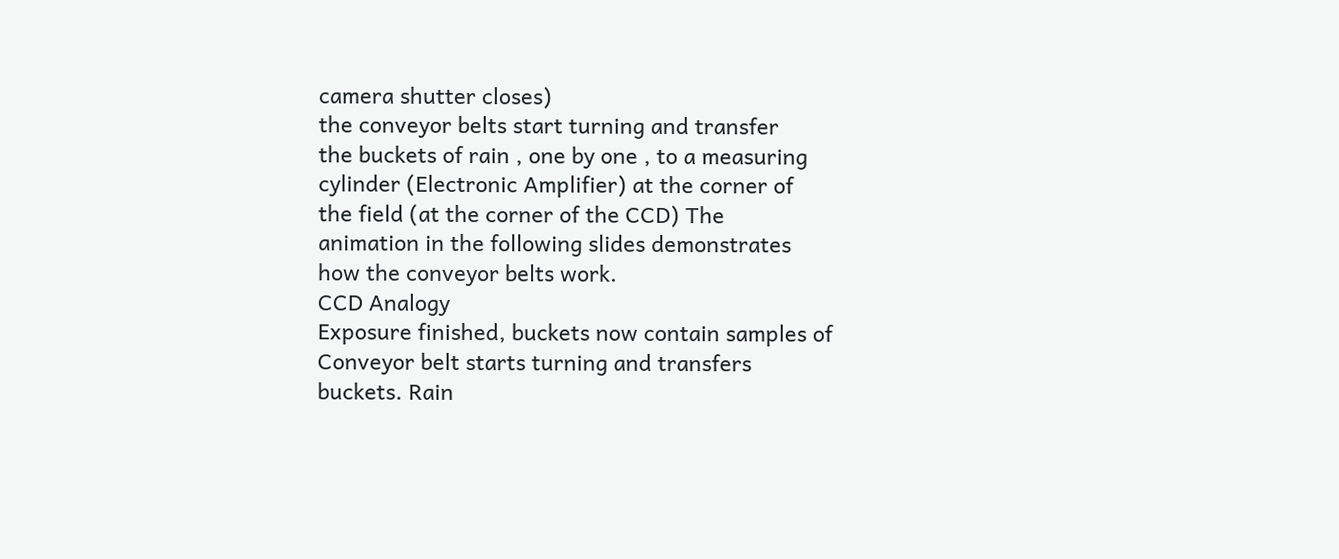camera shutter closes)
the conveyor belts start turning and transfer
the buckets of rain , one by one , to a measuring
cylinder (Electronic Amplifier) at the corner of
the field (at the corner of the CCD) The
animation in the following slides demonstrates
how the conveyor belts work.
CCD Analogy
Exposure finished, buckets now contain samples of
Conveyor belt starts turning and transfers
buckets. Rain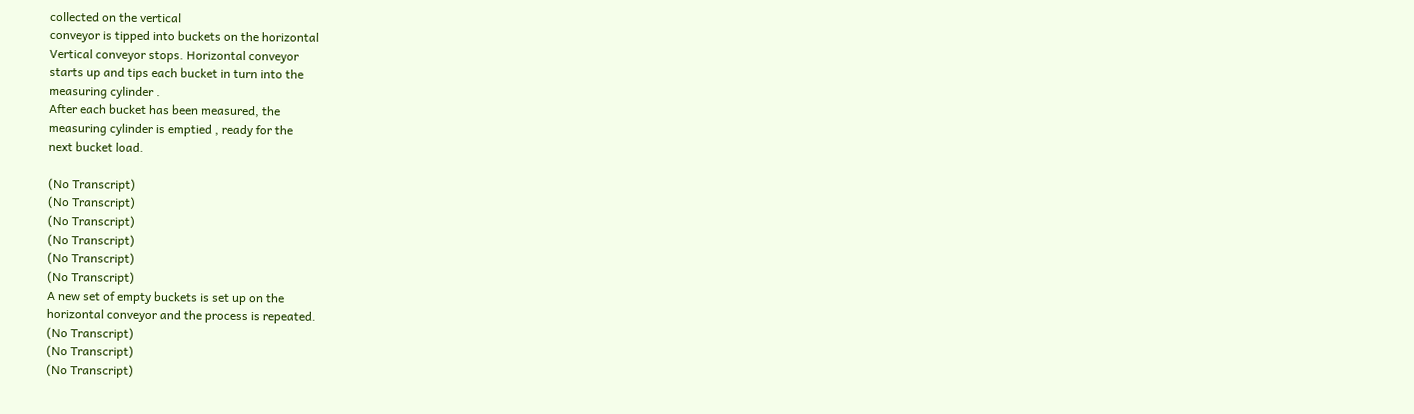collected on the vertical
conveyor is tipped into buckets on the horizontal
Vertical conveyor stops. Horizontal conveyor
starts up and tips each bucket in turn into the
measuring cylinder .
After each bucket has been measured, the
measuring cylinder is emptied , ready for the
next bucket load.

(No Transcript)
(No Transcript)
(No Transcript)
(No Transcript)
(No Transcript)
(No Transcript)
A new set of empty buckets is set up on the
horizontal conveyor and the process is repeated.
(No Transcript)
(No Transcript)
(No Transcript)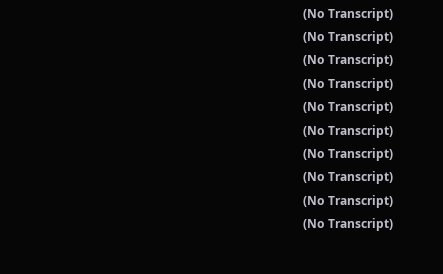(No Transcript)
(No Transcript)
(No Transcript)
(No Transcript)
(No Transcript)
(No Transcript)
(No Transcript)
(No Transcript)
(No Transcript)
(No Transcript)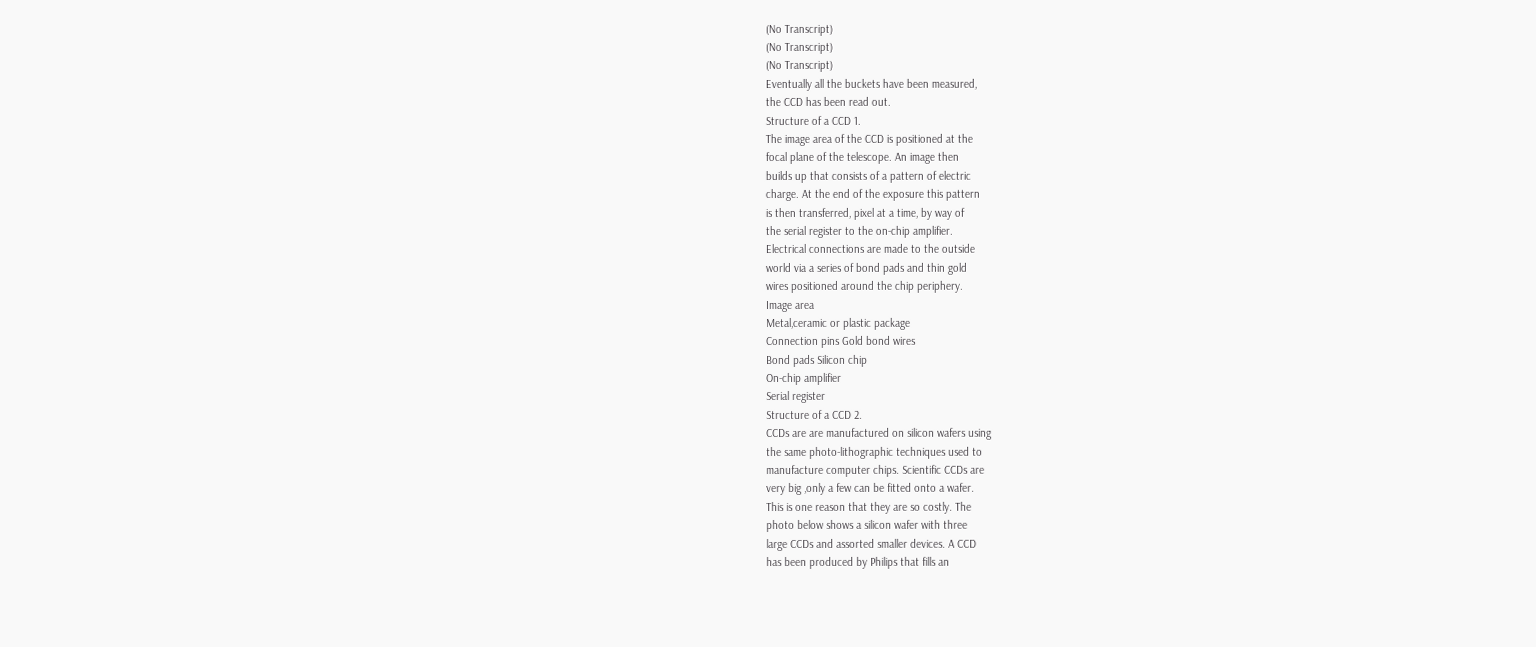(No Transcript)
(No Transcript)
(No Transcript)
Eventually all the buckets have been measured,
the CCD has been read out.
Structure of a CCD 1.
The image area of the CCD is positioned at the
focal plane of the telescope. An image then
builds up that consists of a pattern of electric
charge. At the end of the exposure this pattern
is then transferred, pixel at a time, by way of
the serial register to the on-chip amplifier.
Electrical connections are made to the outside
world via a series of bond pads and thin gold
wires positioned around the chip periphery.
Image area
Metal,ceramic or plastic package
Connection pins Gold bond wires
Bond pads Silicon chip
On-chip amplifier
Serial register
Structure of a CCD 2.
CCDs are are manufactured on silicon wafers using
the same photo-lithographic techniques used to
manufacture computer chips. Scientific CCDs are
very big ,only a few can be fitted onto a wafer.
This is one reason that they are so costly. The
photo below shows a silicon wafer with three
large CCDs and assorted smaller devices. A CCD
has been produced by Philips that fills an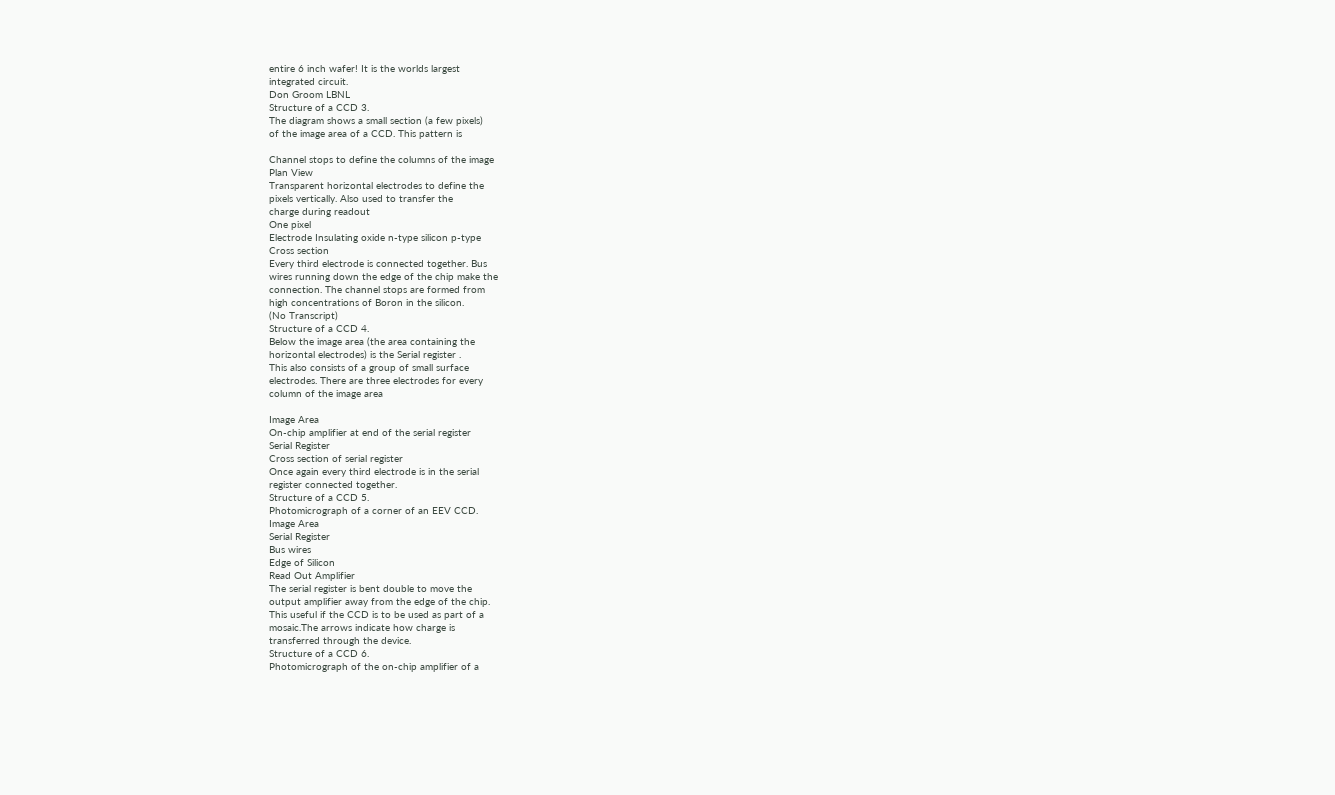entire 6 inch wafer! It is the worlds largest
integrated circuit.
Don Groom LBNL
Structure of a CCD 3.
The diagram shows a small section (a few pixels)
of the image area of a CCD. This pattern is

Channel stops to define the columns of the image
Plan View
Transparent horizontal electrodes to define the
pixels vertically. Also used to transfer the
charge during readout
One pixel
Electrode Insulating oxide n-type silicon p-type
Cross section
Every third electrode is connected together. Bus
wires running down the edge of the chip make the
connection. The channel stops are formed from
high concentrations of Boron in the silicon.
(No Transcript)
Structure of a CCD 4.
Below the image area (the area containing the
horizontal electrodes) is the Serial register .
This also consists of a group of small surface
electrodes. There are three electrodes for every
column of the image area

Image Area
On-chip amplifier at end of the serial register
Serial Register
Cross section of serial register
Once again every third electrode is in the serial
register connected together.
Structure of a CCD 5.
Photomicrograph of a corner of an EEV CCD.
Image Area
Serial Register
Bus wires
Edge of Silicon
Read Out Amplifier
The serial register is bent double to move the
output amplifier away from the edge of the chip.
This useful if the CCD is to be used as part of a
mosaic.The arrows indicate how charge is
transferred through the device.
Structure of a CCD 6.
Photomicrograph of the on-chip amplifier of a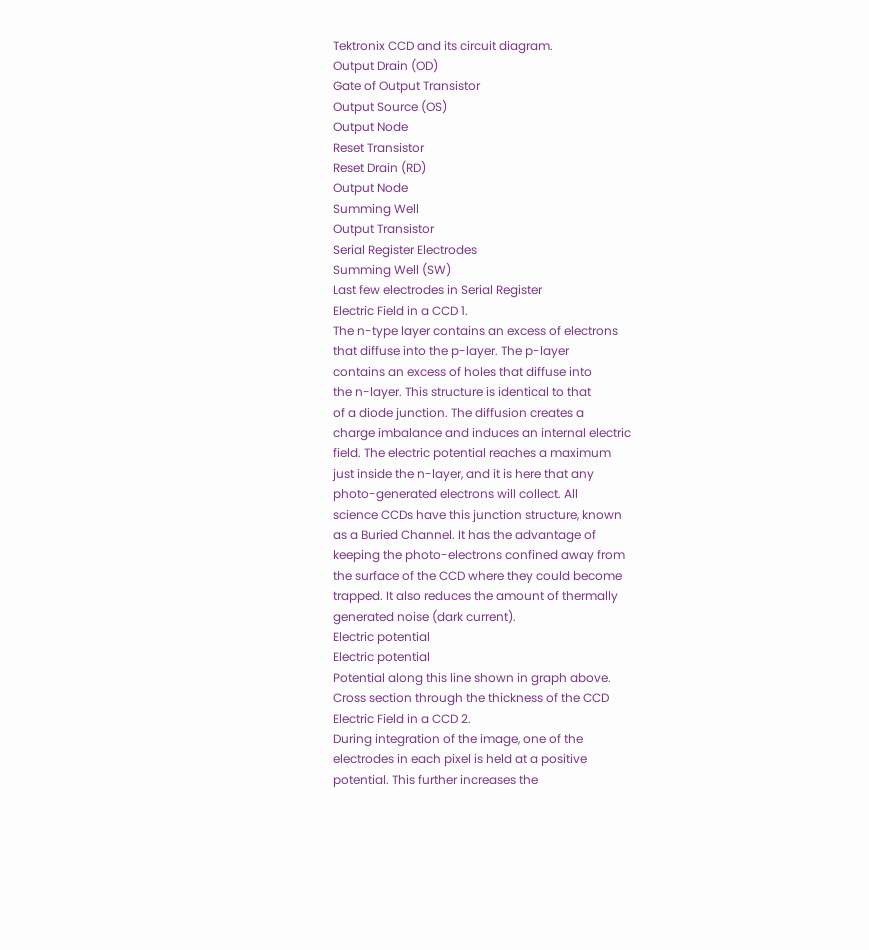Tektronix CCD and its circuit diagram.
Output Drain (OD)
Gate of Output Transistor
Output Source (OS)
Output Node
Reset Transistor
Reset Drain (RD)
Output Node
Summing Well
Output Transistor
Serial Register Electrodes
Summing Well (SW)
Last few electrodes in Serial Register
Electric Field in a CCD 1.
The n-type layer contains an excess of electrons
that diffuse into the p-layer. The p-layer
contains an excess of holes that diffuse into
the n-layer. This structure is identical to that
of a diode junction. The diffusion creates a
charge imbalance and induces an internal electric
field. The electric potential reaches a maximum
just inside the n-layer, and it is here that any
photo-generated electrons will collect. All
science CCDs have this junction structure, known
as a Buried Channel. It has the advantage of
keeping the photo-electrons confined away from
the surface of the CCD where they could become
trapped. It also reduces the amount of thermally
generated noise (dark current).
Electric potential
Electric potential
Potential along this line shown in graph above.
Cross section through the thickness of the CCD
Electric Field in a CCD 2.
During integration of the image, one of the
electrodes in each pixel is held at a positive
potential. This further increases the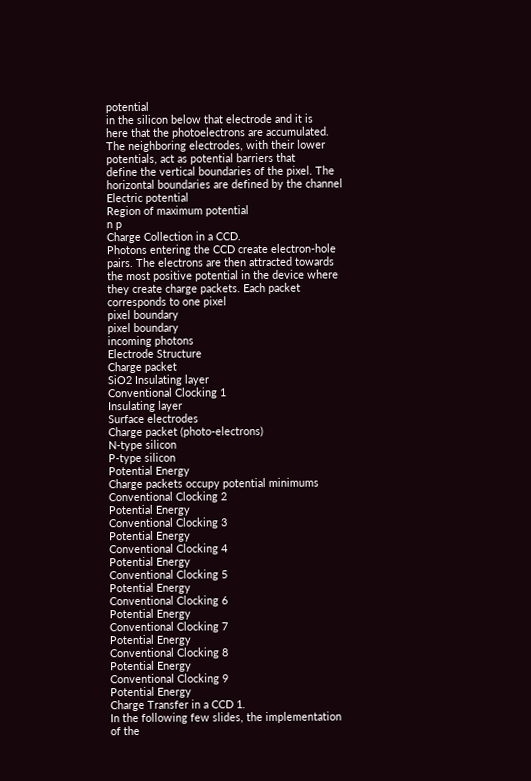potential
in the silicon below that electrode and it is
here that the photoelectrons are accumulated.
The neighboring electrodes, with their lower
potentials, act as potential barriers that
define the vertical boundaries of the pixel. The
horizontal boundaries are defined by the channel
Electric potential
Region of maximum potential
n p
Charge Collection in a CCD.
Photons entering the CCD create electron-hole
pairs. The electrons are then attracted towards
the most positive potential in the device where
they create charge packets. Each packet
corresponds to one pixel
pixel boundary
pixel boundary
incoming photons
Electrode Structure
Charge packet
SiO2 Insulating layer
Conventional Clocking 1
Insulating layer
Surface electrodes
Charge packet (photo-electrons)
N-type silicon
P-type silicon
Potential Energy
Charge packets occupy potential minimums
Conventional Clocking 2
Potential Energy
Conventional Clocking 3
Potential Energy
Conventional Clocking 4
Potential Energy
Conventional Clocking 5
Potential Energy
Conventional Clocking 6
Potential Energy
Conventional Clocking 7
Potential Energy
Conventional Clocking 8
Potential Energy
Conventional Clocking 9
Potential Energy
Charge Transfer in a CCD 1.
In the following few slides, the implementation
of the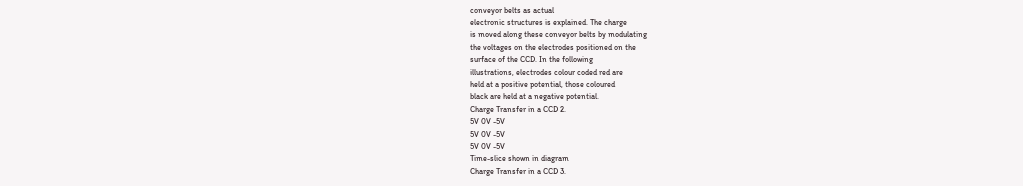conveyor belts as actual
electronic structures is explained. The charge
is moved along these conveyor belts by modulating
the voltages on the electrodes positioned on the
surface of the CCD. In the following
illustrations, electrodes colour coded red are
held at a positive potential, those coloured
black are held at a negative potential.
Charge Transfer in a CCD 2.
5V 0V -5V
5V 0V -5V
5V 0V -5V
Time-slice shown in diagram
Charge Transfer in a CCD 3.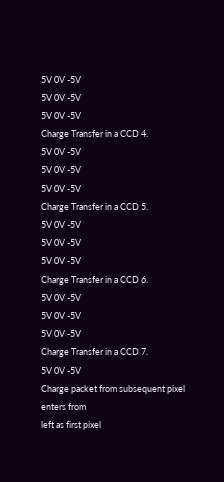5V 0V -5V
5V 0V -5V
5V 0V -5V
Charge Transfer in a CCD 4.
5V 0V -5V
5V 0V -5V
5V 0V -5V
Charge Transfer in a CCD 5.
5V 0V -5V
5V 0V -5V
5V 0V -5V
Charge Transfer in a CCD 6.
5V 0V -5V
5V 0V -5V
5V 0V -5V
Charge Transfer in a CCD 7.
5V 0V -5V
Charge packet from subsequent pixel enters from
left as first pixel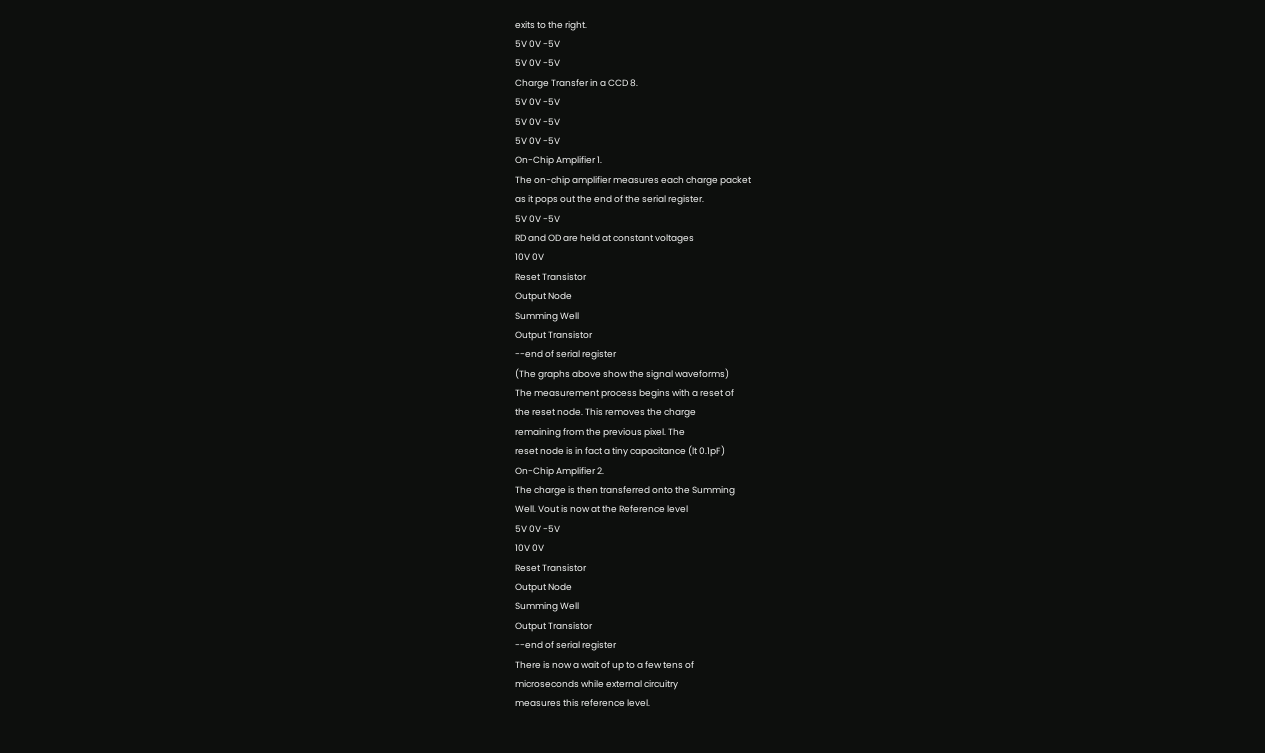exits to the right.
5V 0V -5V
5V 0V -5V
Charge Transfer in a CCD 8.
5V 0V -5V
5V 0V -5V
5V 0V -5V
On-Chip Amplifier 1.
The on-chip amplifier measures each charge packet
as it pops out the end of the serial register.
5V 0V -5V
RD and OD are held at constant voltages
10V 0V
Reset Transistor
Output Node
Summing Well
Output Transistor
--end of serial register
(The graphs above show the signal waveforms)
The measurement process begins with a reset of
the reset node. This removes the charge
remaining from the previous pixel. The
reset node is in fact a tiny capacitance (lt 0.1pF)
On-Chip Amplifier 2.
The charge is then transferred onto the Summing
Well. Vout is now at the Reference level
5V 0V -5V
10V 0V
Reset Transistor
Output Node
Summing Well
Output Transistor
--end of serial register
There is now a wait of up to a few tens of
microseconds while external circuitry
measures this reference level.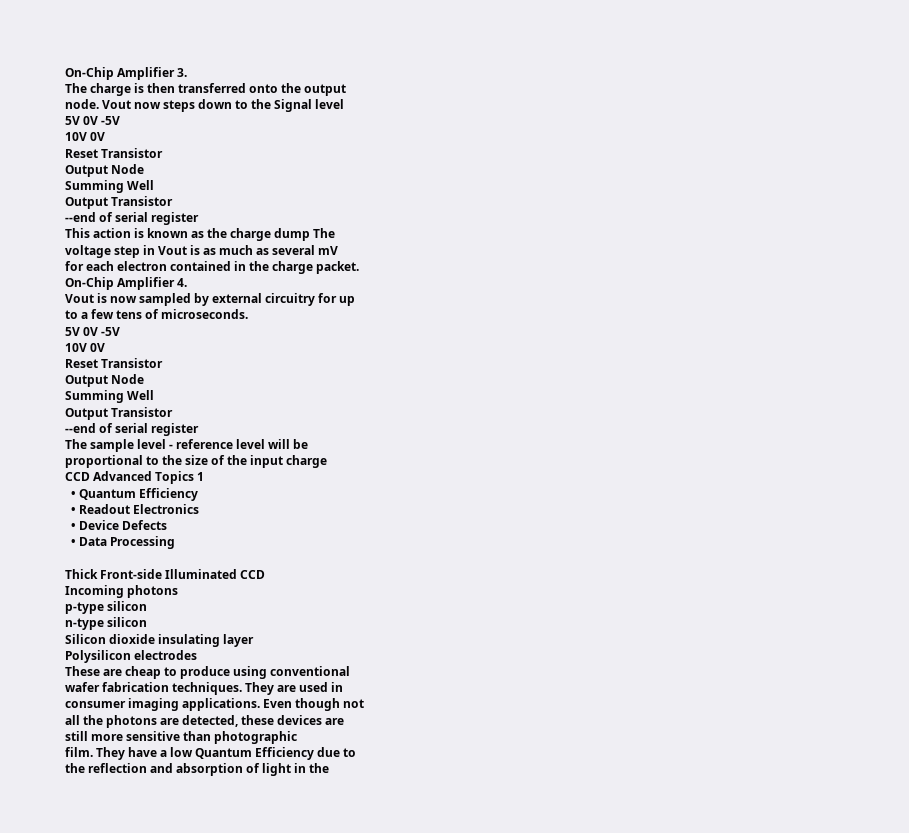On-Chip Amplifier 3.
The charge is then transferred onto the output
node. Vout now steps down to the Signal level
5V 0V -5V
10V 0V
Reset Transistor
Output Node
Summing Well
Output Transistor
--end of serial register
This action is known as the charge dump The
voltage step in Vout is as much as several mV
for each electron contained in the charge packet.
On-Chip Amplifier 4.
Vout is now sampled by external circuitry for up
to a few tens of microseconds.
5V 0V -5V
10V 0V
Reset Transistor
Output Node
Summing Well
Output Transistor
--end of serial register
The sample level - reference level will be
proportional to the size of the input charge
CCD Advanced Topics 1
  • Quantum Efficiency
  • Readout Electronics
  • Device Defects
  • Data Processing

Thick Front-side Illuminated CCD
Incoming photons
p-type silicon
n-type silicon
Silicon dioxide insulating layer
Polysilicon electrodes
These are cheap to produce using conventional
wafer fabrication techniques. They are used in
consumer imaging applications. Even though not
all the photons are detected, these devices are
still more sensitive than photographic
film. They have a low Quantum Efficiency due to
the reflection and absorption of light in the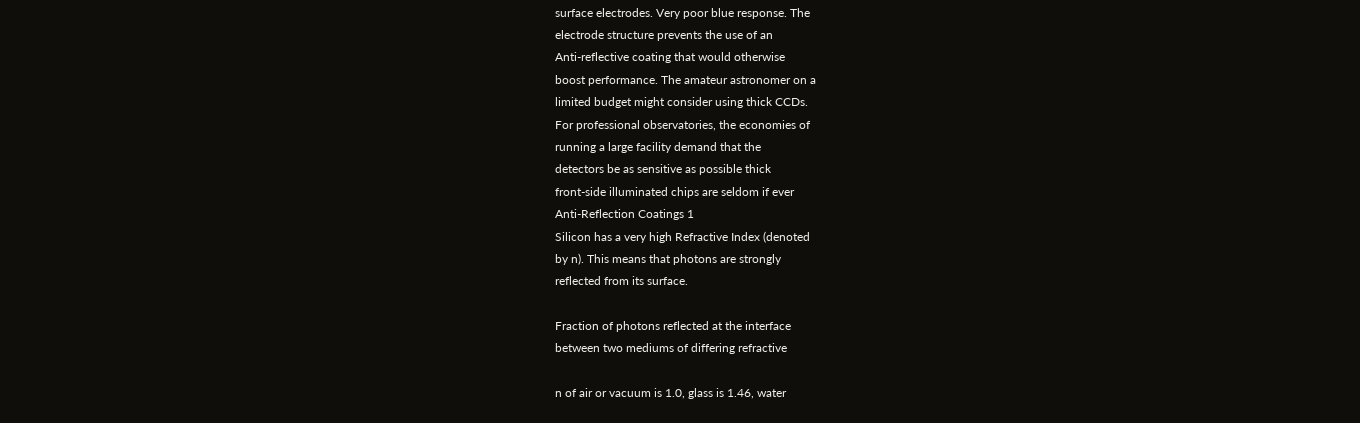surface electrodes. Very poor blue response. The
electrode structure prevents the use of an
Anti-reflective coating that would otherwise
boost performance. The amateur astronomer on a
limited budget might consider using thick CCDs.
For professional observatories, the economies of
running a large facility demand that the
detectors be as sensitive as possible thick
front-side illuminated chips are seldom if ever
Anti-Reflection Coatings 1
Silicon has a very high Refractive Index (denoted
by n). This means that photons are strongly
reflected from its surface.

Fraction of photons reflected at the interface
between two mediums of differing refractive

n of air or vacuum is 1.0, glass is 1.46, water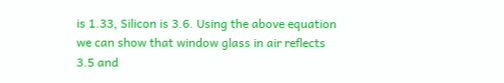is 1.33, Silicon is 3.6. Using the above equation
we can show that window glass in air reflects
3.5 and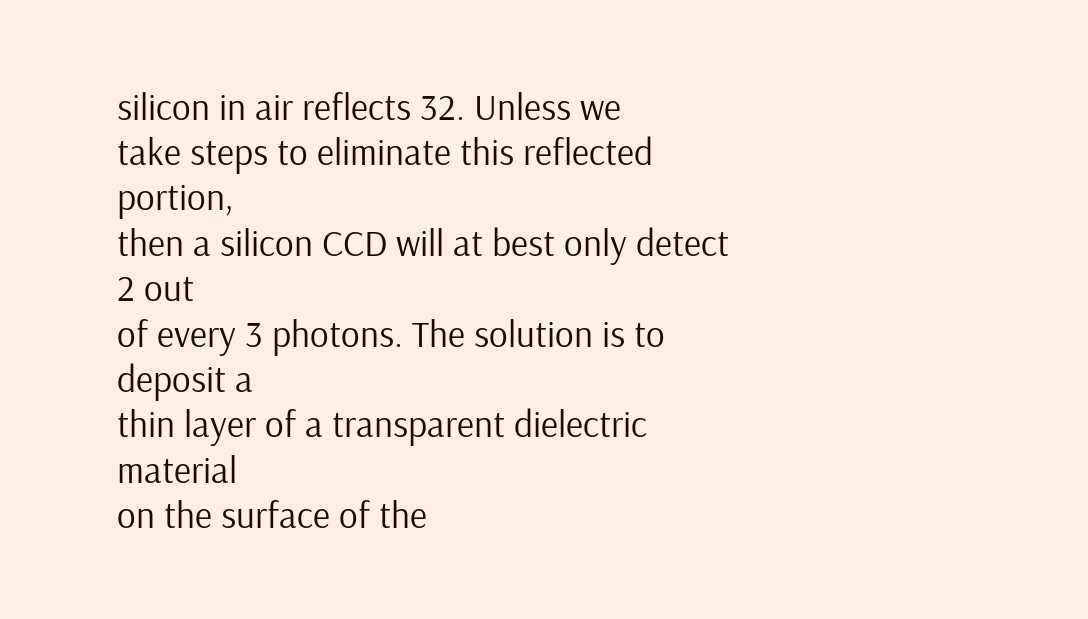silicon in air reflects 32. Unless we
take steps to eliminate this reflected portion,
then a silicon CCD will at best only detect 2 out
of every 3 photons. The solution is to deposit a
thin layer of a transparent dielectric material
on the surface of the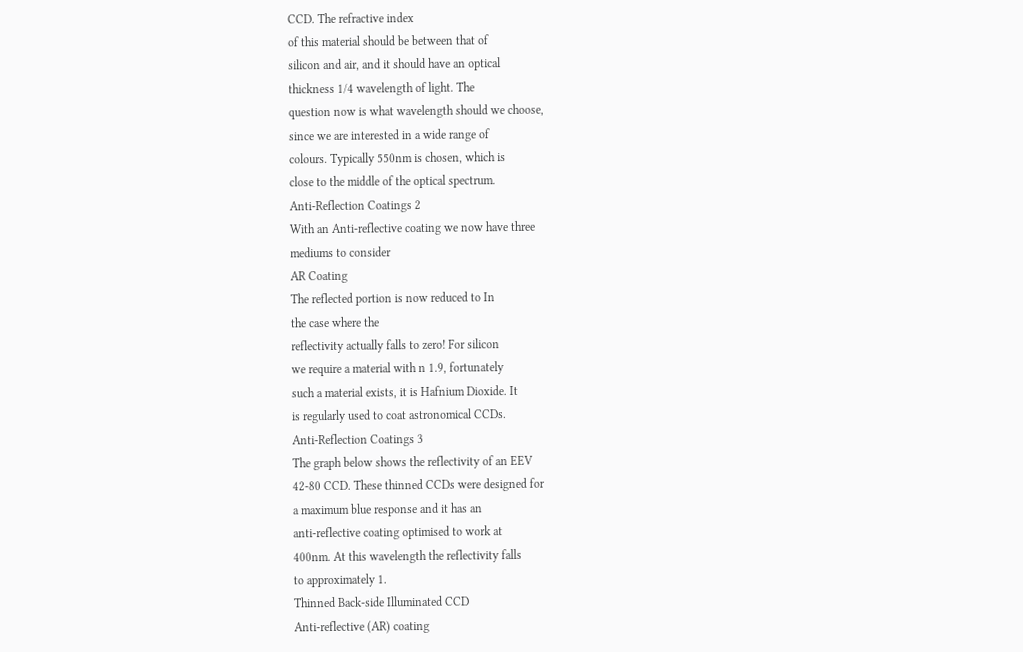CCD. The refractive index
of this material should be between that of
silicon and air, and it should have an optical
thickness 1/4 wavelength of light. The
question now is what wavelength should we choose,
since we are interested in a wide range of
colours. Typically 550nm is chosen, which is
close to the middle of the optical spectrum.
Anti-Reflection Coatings 2
With an Anti-reflective coating we now have three
mediums to consider
AR Coating
The reflected portion is now reduced to In
the case where the
reflectivity actually falls to zero! For silicon
we require a material with n 1.9, fortunately
such a material exists, it is Hafnium Dioxide. It
is regularly used to coat astronomical CCDs.
Anti-Reflection Coatings 3
The graph below shows the reflectivity of an EEV
42-80 CCD. These thinned CCDs were designed for
a maximum blue response and it has an
anti-reflective coating optimised to work at
400nm. At this wavelength the reflectivity falls
to approximately 1.
Thinned Back-side Illuminated CCD
Anti-reflective (AR) coating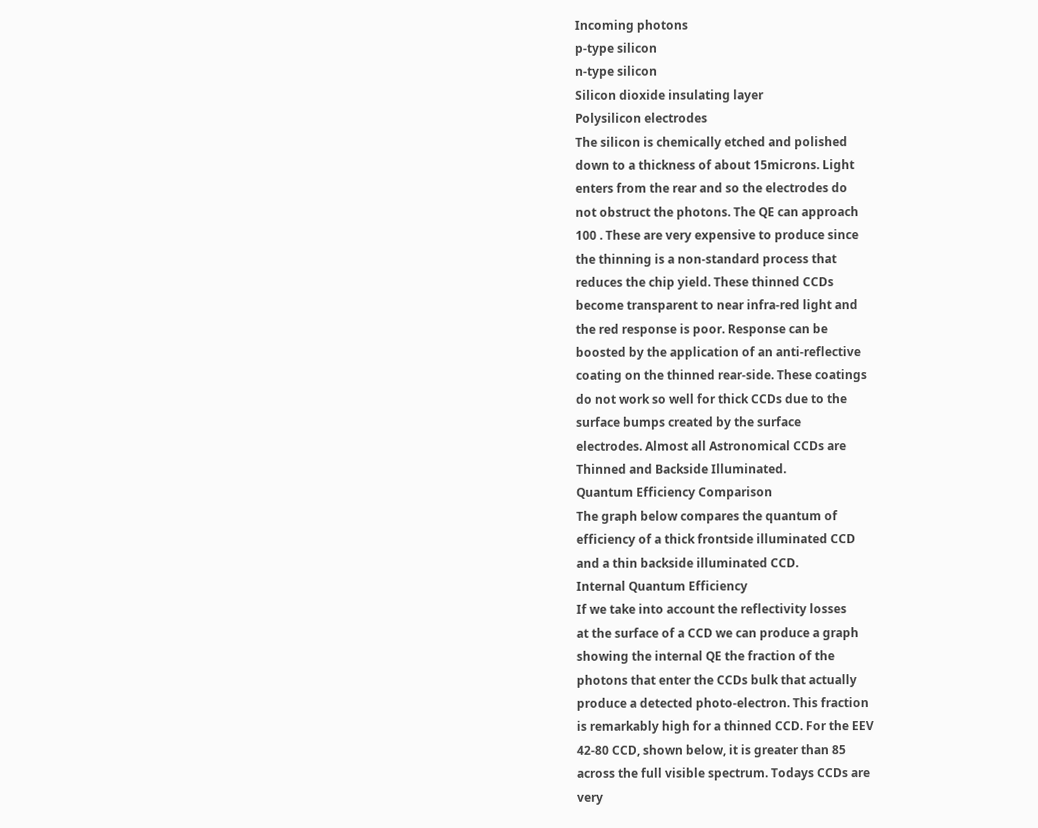Incoming photons
p-type silicon
n-type silicon
Silicon dioxide insulating layer
Polysilicon electrodes
The silicon is chemically etched and polished
down to a thickness of about 15microns. Light
enters from the rear and so the electrodes do
not obstruct the photons. The QE can approach
100 . These are very expensive to produce since
the thinning is a non-standard process that
reduces the chip yield. These thinned CCDs
become transparent to near infra-red light and
the red response is poor. Response can be
boosted by the application of an anti-reflective
coating on the thinned rear-side. These coatings
do not work so well for thick CCDs due to the
surface bumps created by the surface
electrodes. Almost all Astronomical CCDs are
Thinned and Backside Illuminated.
Quantum Efficiency Comparison
The graph below compares the quantum of
efficiency of a thick frontside illuminated CCD
and a thin backside illuminated CCD.
Internal Quantum Efficiency
If we take into account the reflectivity losses
at the surface of a CCD we can produce a graph
showing the internal QE the fraction of the
photons that enter the CCDs bulk that actually
produce a detected photo-electron. This fraction
is remarkably high for a thinned CCD. For the EEV
42-80 CCD, shown below, it is greater than 85
across the full visible spectrum. Todays CCDs are
very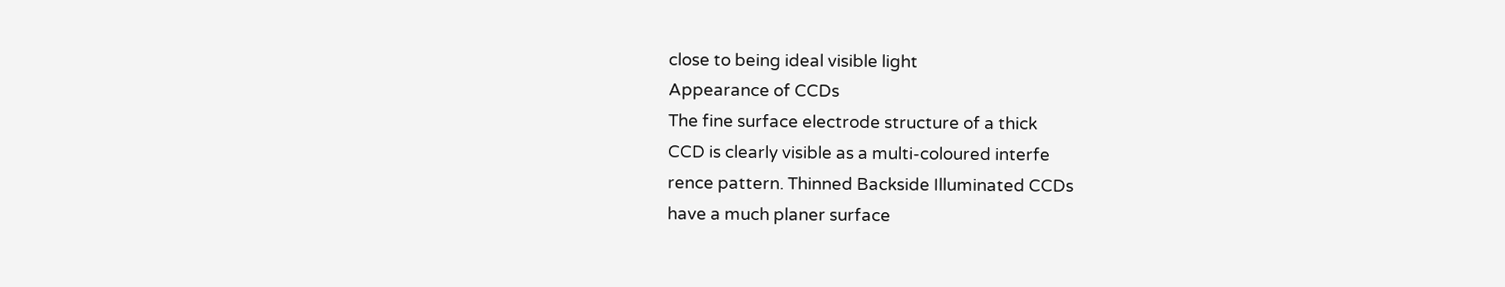close to being ideal visible light
Appearance of CCDs
The fine surface electrode structure of a thick
CCD is clearly visible as a multi-coloured interfe
rence pattern. Thinned Backside Illuminated CCDs
have a much planer surface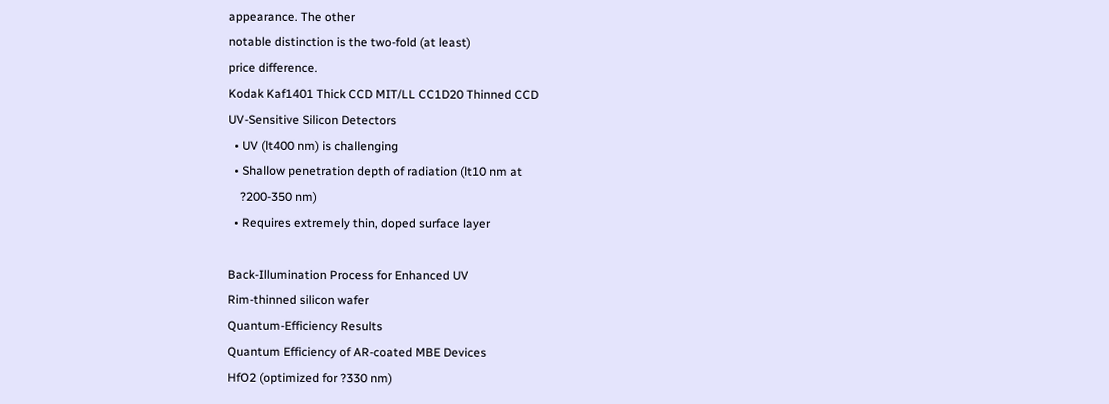appearance. The other
notable distinction is the two-fold (at least)
price difference.
Kodak Kaf1401 Thick CCD MIT/LL CC1D20 Thinned CCD
UV-Sensitive Silicon Detectors
  • UV (lt400 nm) is challenging
  • Shallow penetration depth of radiation (lt10 nm at
    ?200-350 nm)
  • Requires extremely thin, doped surface layer

Back-Illumination Process for Enhanced UV
Rim-thinned silicon wafer
Quantum-Efficiency Results
Quantum Efficiency of AR-coated MBE Devices
HfO2 (optimized for ?330 nm)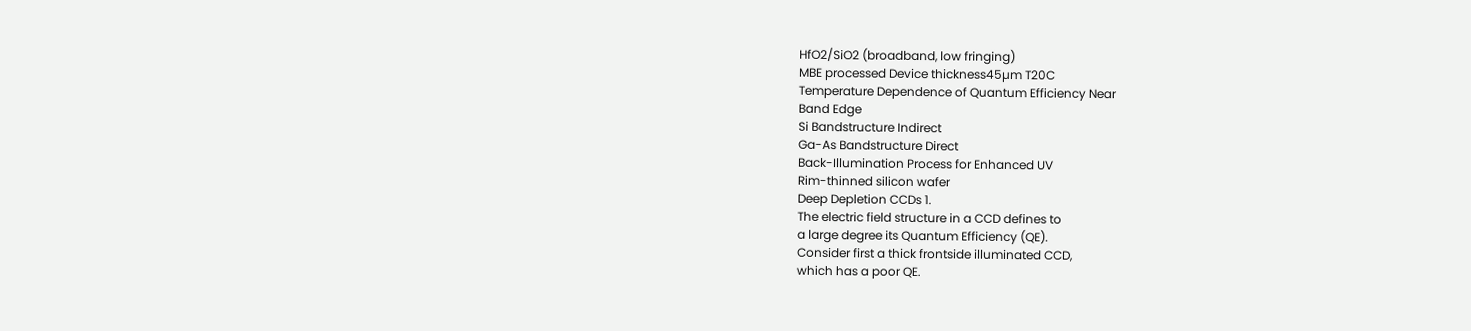HfO2/SiO2 (broadband, low fringing)
MBE processed Device thickness45µm T20C
Temperature Dependence of Quantum Efficiency Near
Band Edge
Si Bandstructure Indirect
Ga-As Bandstructure Direct
Back-Illumination Process for Enhanced UV
Rim-thinned silicon wafer
Deep Depletion CCDs 1.
The electric field structure in a CCD defines to
a large degree its Quantum Efficiency (QE).
Consider first a thick frontside illuminated CCD,
which has a poor QE.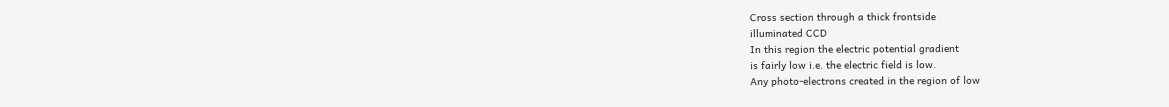Cross section through a thick frontside
illuminated CCD
In this region the electric potential gradient
is fairly low i.e. the electric field is low.
Any photo-electrons created in the region of low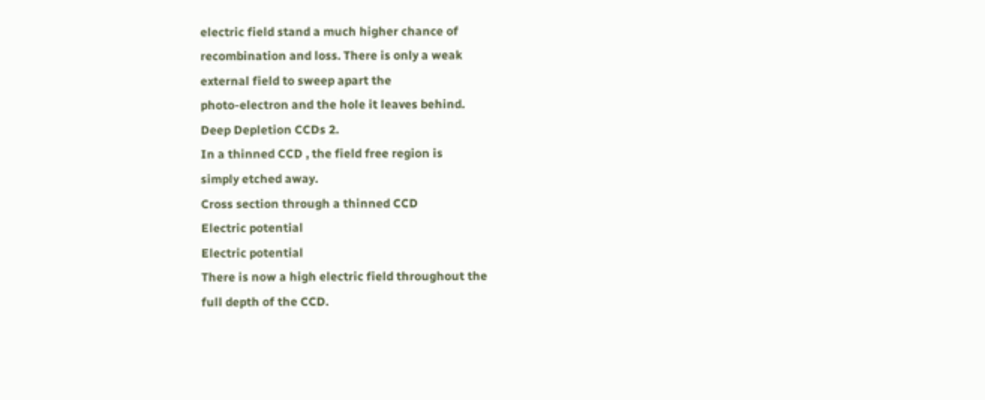electric field stand a much higher chance of
recombination and loss. There is only a weak
external field to sweep apart the
photo-electron and the hole it leaves behind.
Deep Depletion CCDs 2.
In a thinned CCD , the field free region is
simply etched away.
Cross section through a thinned CCD
Electric potential
Electric potential
There is now a high electric field throughout the
full depth of the CCD.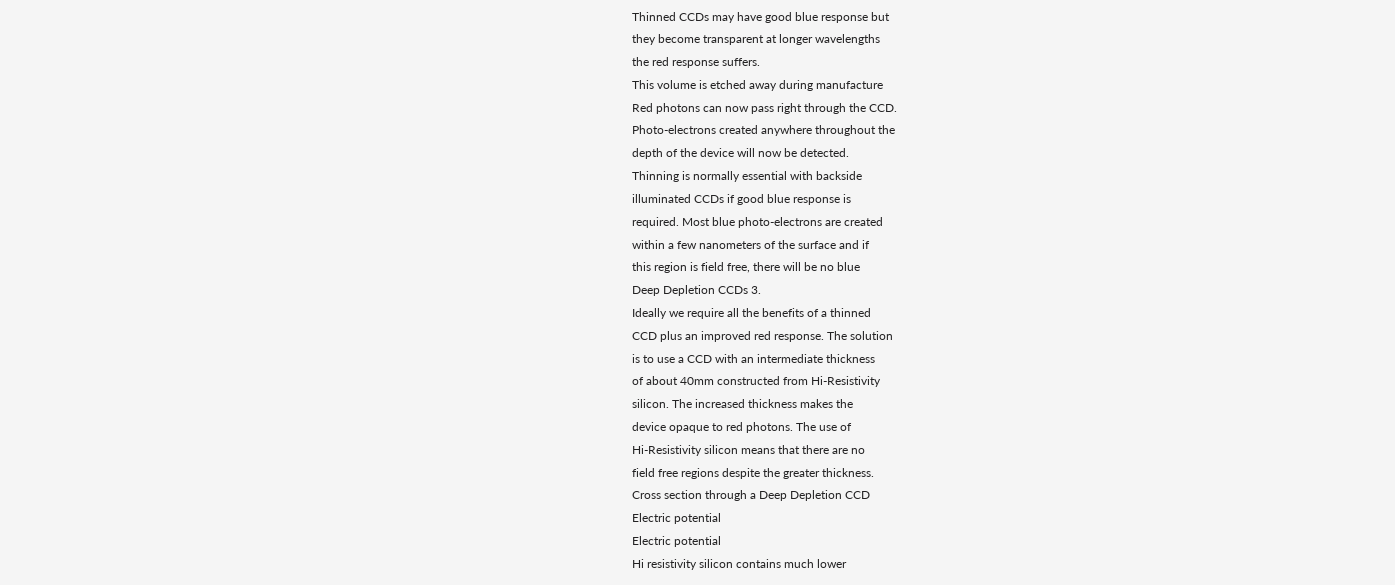Thinned CCDs may have good blue response but
they become transparent at longer wavelengths
the red response suffers.
This volume is etched away during manufacture
Red photons can now pass right through the CCD.
Photo-electrons created anywhere throughout the
depth of the device will now be detected.
Thinning is normally essential with backside
illuminated CCDs if good blue response is
required. Most blue photo-electrons are created
within a few nanometers of the surface and if
this region is field free, there will be no blue
Deep Depletion CCDs 3.
Ideally we require all the benefits of a thinned
CCD plus an improved red response. The solution
is to use a CCD with an intermediate thickness
of about 40mm constructed from Hi-Resistivity
silicon. The increased thickness makes the
device opaque to red photons. The use of
Hi-Resistivity silicon means that there are no
field free regions despite the greater thickness.
Cross section through a Deep Depletion CCD
Electric potential
Electric potential
Hi resistivity silicon contains much lower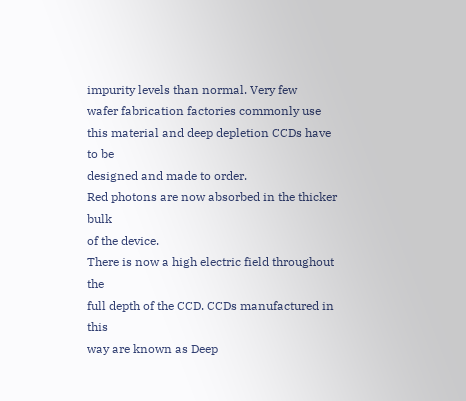impurity levels than normal. Very few
wafer fabrication factories commonly use
this material and deep depletion CCDs have to be
designed and made to order.
Red photons are now absorbed in the thicker bulk
of the device.
There is now a high electric field throughout the
full depth of the CCD. CCDs manufactured in this
way are known as Deep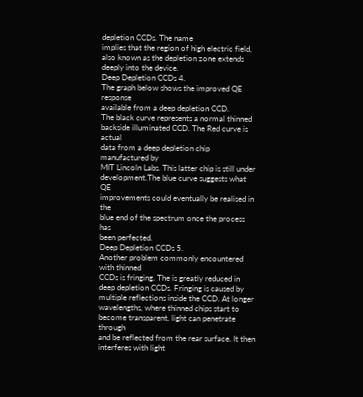depletion CCDs. The name
implies that the region of high electric field,
also known as the depletion zone extends
deeply into the device.
Deep Depletion CCDs 4.
The graph below shows the improved QE response
available from a deep depletion CCD.
The black curve represents a normal thinned
backside illuminated CCD. The Red curve is actual
data from a deep depletion chip manufactured by
MIT Lincoln Labs. This latter chip is still under
development.The blue curve suggests what QE
improvements could eventually be realised in the
blue end of the spectrum once the process has
been perfected.
Deep Depletion CCDs 5.
Another problem commonly encountered with thinned
CCDs is fringing. The is greatly reduced in
deep depletion CCDs. Fringing is caused by
multiple reflections inside the CCD. At longer
wavelengths, where thinned chips start to
become transparent, light can penetrate through
and be reflected from the rear surface. It then
interferes with light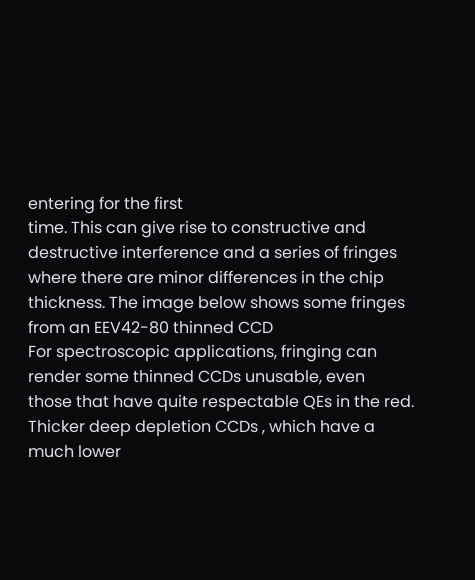entering for the first
time. This can give rise to constructive and
destructive interference and a series of fringes
where there are minor differences in the chip
thickness. The image below shows some fringes
from an EEV42-80 thinned CCD
For spectroscopic applications, fringing can
render some thinned CCDs unusable, even
those that have quite respectable QEs in the red.
Thicker deep depletion CCDs , which have a
much lower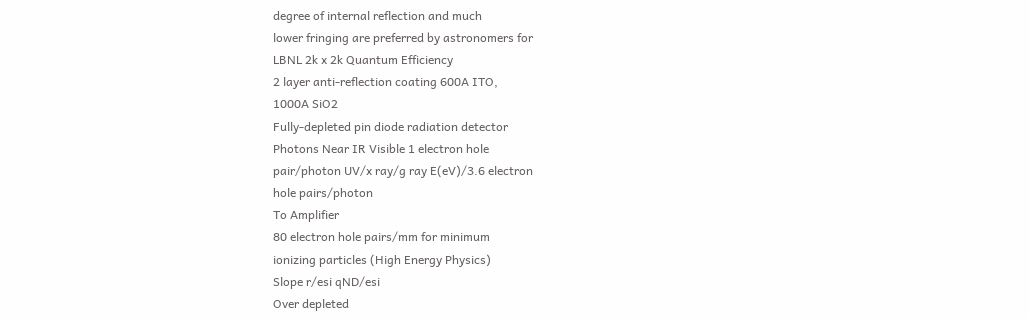degree of internal reflection and much
lower fringing are preferred by astronomers for
LBNL 2k x 2k Quantum Efficiency
2 layer anti-reflection coating 600A ITO,
1000A SiO2
Fully-depleted pin diode radiation detector
Photons Near IR Visible 1 electron hole
pair/photon UV/x ray/g ray E(eV)/3.6 electron
hole pairs/photon
To Amplifier
80 electron hole pairs/mm for minimum
ionizing particles (High Energy Physics)
Slope r/esi qND/esi
Over depleted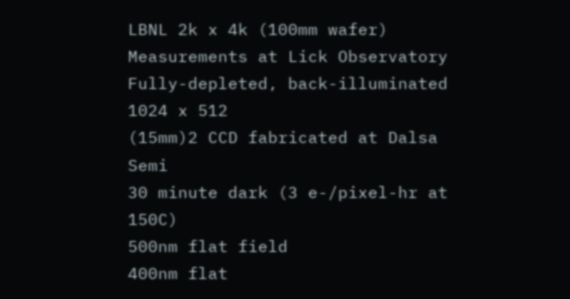LBNL 2k x 4k (100mm wafer)
Measurements at Lick Observatory
Fully-depleted, back-illuminated 1024 x 512
(15mm)2 CCD fabricated at Dalsa Semi
30 minute dark (3 e-/pixel-hr at 150C)
500nm flat field
400nm flat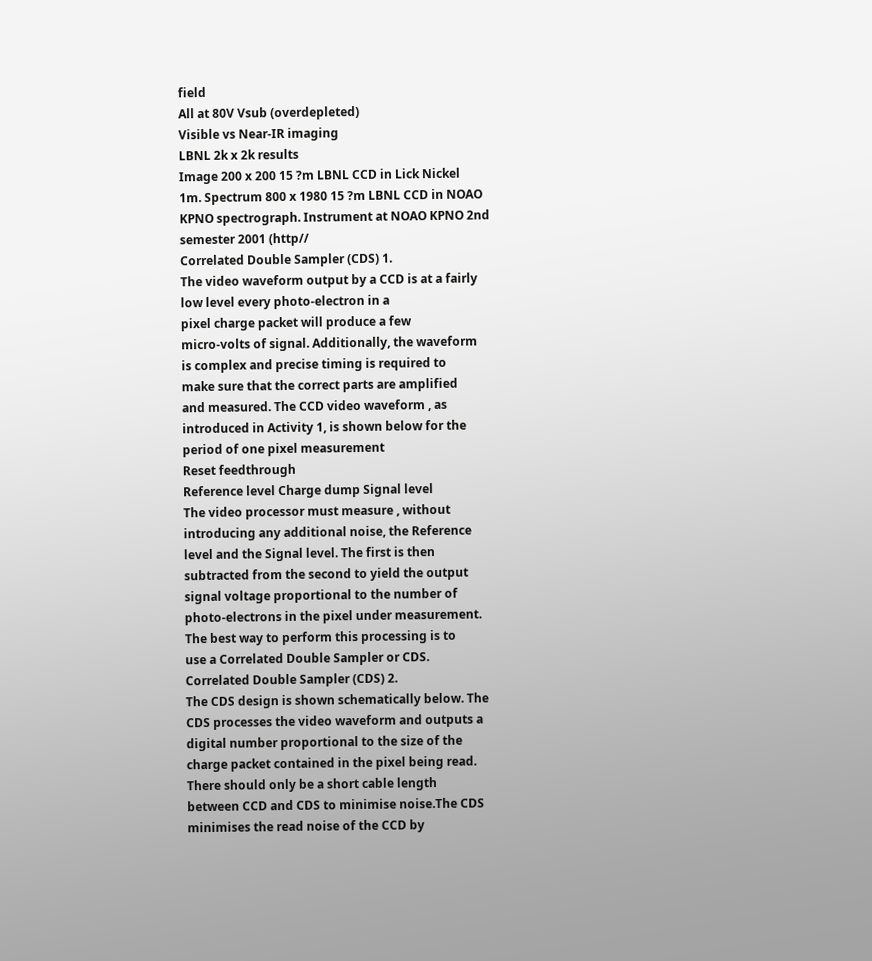field
All at 80V Vsub (overdepleted)
Visible vs Near-IR imaging
LBNL 2k x 2k results
Image 200 x 200 15 ?m LBNL CCD in Lick Nickel
1m. Spectrum 800 x 1980 15 ?m LBNL CCD in NOAO
KPNO spectrograph. Instrument at NOAO KPNO 2nd
semester 2001 (http//
Correlated Double Sampler (CDS) 1.
The video waveform output by a CCD is at a fairly
low level every photo-electron in a
pixel charge packet will produce a few
micro-volts of signal. Additionally, the waveform
is complex and precise timing is required to
make sure that the correct parts are amplified
and measured. The CCD video waveform , as
introduced in Activity 1, is shown below for the
period of one pixel measurement
Reset feedthrough
Reference level Charge dump Signal level
The video processor must measure , without
introducing any additional noise, the Reference
level and the Signal level. The first is then
subtracted from the second to yield the output
signal voltage proportional to the number of
photo-electrons in the pixel under measurement.
The best way to perform this processing is to
use a Correlated Double Sampler or CDS.
Correlated Double Sampler (CDS) 2.
The CDS design is shown schematically below. The
CDS processes the video waveform and outputs a
digital number proportional to the size of the
charge packet contained in the pixel being read.
There should only be a short cable length
between CCD and CDS to minimise noise.The CDS
minimises the read noise of the CCD by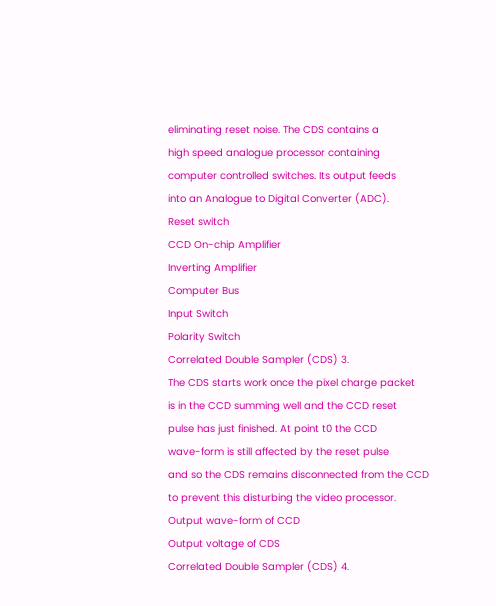eliminating reset noise. The CDS contains a
high speed analogue processor containing
computer controlled switches. Its output feeds
into an Analogue to Digital Converter (ADC).
Reset switch
CCD On-chip Amplifier
Inverting Amplifier
Computer Bus
Input Switch
Polarity Switch
Correlated Double Sampler (CDS) 3.
The CDS starts work once the pixel charge packet
is in the CCD summing well and the CCD reset
pulse has just finished. At point t0 the CCD
wave-form is still affected by the reset pulse
and so the CDS remains disconnected from the CCD
to prevent this disturbing the video processor.
Output wave-form of CCD
Output voltage of CDS
Correlated Double Sampler (CDS) 4.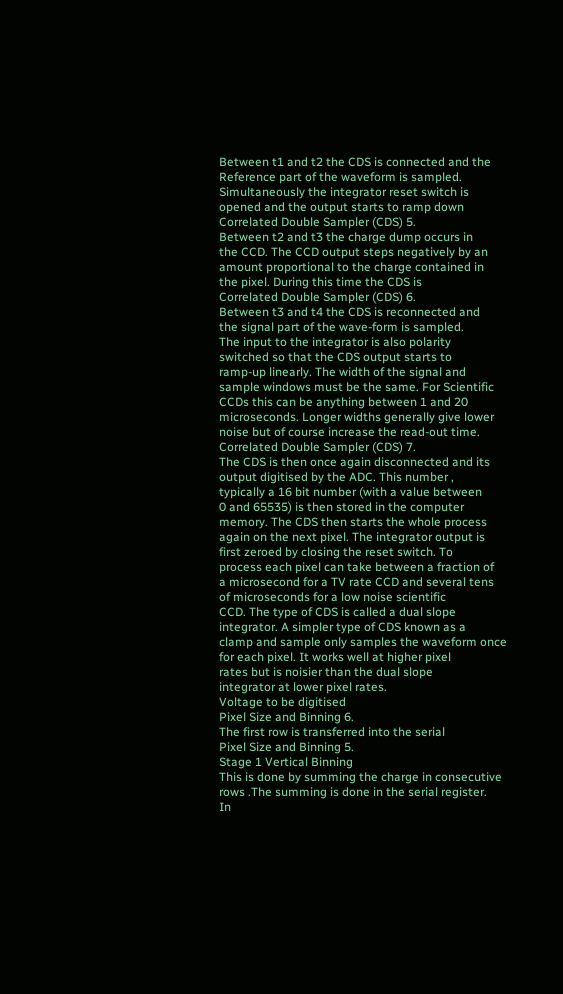Between t1 and t2 the CDS is connected and the
Reference part of the waveform is sampled.
Simultaneously the integrator reset switch is
opened and the output starts to ramp down
Correlated Double Sampler (CDS) 5.
Between t2 and t3 the charge dump occurs in
the CCD. The CCD output steps negatively by an
amount proportional to the charge contained in
the pixel. During this time the CDS is
Correlated Double Sampler (CDS) 6.
Between t3 and t4 the CDS is reconnected and
the signal part of the wave-form is sampled.
The input to the integrator is also polarity
switched so that the CDS output starts to
ramp-up linearly. The width of the signal and
sample windows must be the same. For Scientific
CCDs this can be anything between 1 and 20
microseconds. Longer widths generally give lower
noise but of course increase the read-out time.
Correlated Double Sampler (CDS) 7.
The CDS is then once again disconnected and its
output digitised by the ADC. This number ,
typically a 16 bit number (with a value between
0 and 65535) is then stored in the computer
memory. The CDS then starts the whole process
again on the next pixel. The integrator output is
first zeroed by closing the reset switch. To
process each pixel can take between a fraction of
a microsecond for a TV rate CCD and several tens
of microseconds for a low noise scientific
CCD. The type of CDS is called a dual slope
integrator. A simpler type of CDS known as a
clamp and sample only samples the waveform once
for each pixel. It works well at higher pixel
rates but is noisier than the dual slope
integrator at lower pixel rates.
Voltage to be digitised
Pixel Size and Binning 6.
The first row is transferred into the serial
Pixel Size and Binning 5.
Stage 1 Vertical Binning
This is done by summing the charge in consecutive
rows .The summing is done in the serial register.
In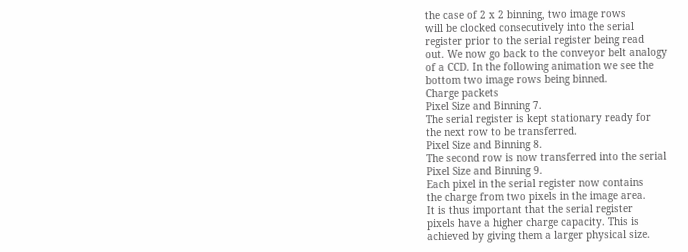the case of 2 x 2 binning, two image rows
will be clocked consecutively into the serial
register prior to the serial register being read
out. We now go back to the conveyor belt analogy
of a CCD. In the following animation we see the
bottom two image rows being binned.
Charge packets
Pixel Size and Binning 7.
The serial register is kept stationary ready for
the next row to be transferred.
Pixel Size and Binning 8.
The second row is now transferred into the serial
Pixel Size and Binning 9.
Each pixel in the serial register now contains
the charge from two pixels in the image area.
It is thus important that the serial register
pixels have a higher charge capacity. This is
achieved by giving them a larger physical size.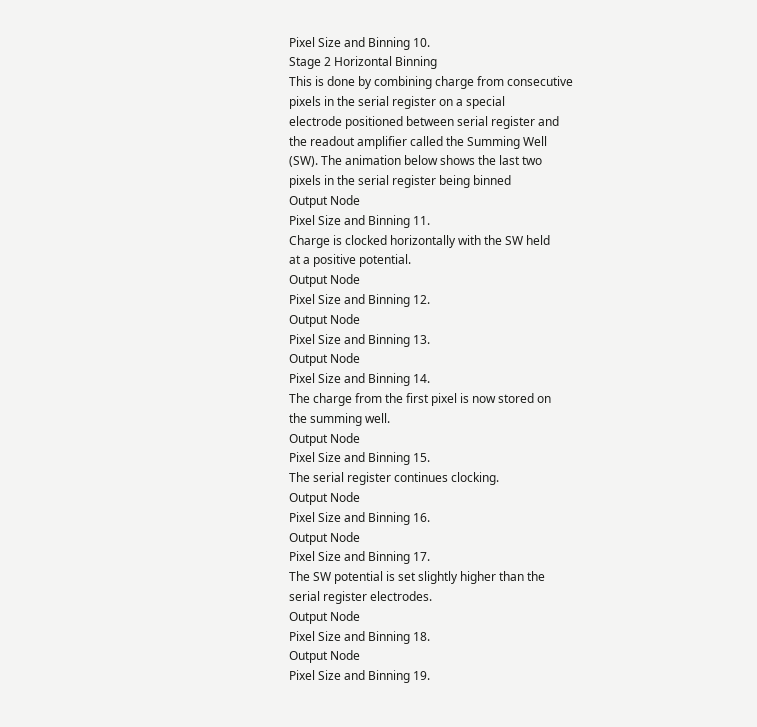Pixel Size and Binning 10.
Stage 2 Horizontal Binning
This is done by combining charge from consecutive
pixels in the serial register on a special
electrode positioned between serial register and
the readout amplifier called the Summing Well
(SW). The animation below shows the last two
pixels in the serial register being binned
Output Node
Pixel Size and Binning 11.
Charge is clocked horizontally with the SW held
at a positive potential.
Output Node
Pixel Size and Binning 12.
Output Node
Pixel Size and Binning 13.
Output Node
Pixel Size and Binning 14.
The charge from the first pixel is now stored on
the summing well.
Output Node
Pixel Size and Binning 15.
The serial register continues clocking.
Output Node
Pixel Size and Binning 16.
Output Node
Pixel Size and Binning 17.
The SW potential is set slightly higher than the
serial register electrodes.
Output Node
Pixel Size and Binning 18.
Output Node
Pixel Size and Binning 19.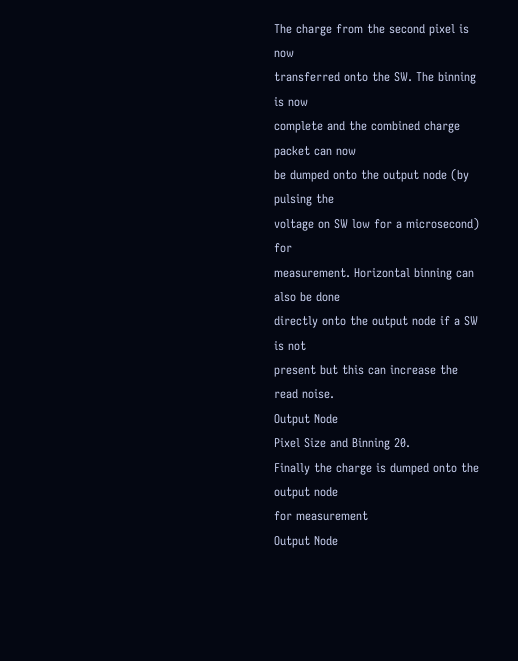The charge from the second pixel is now
transferred onto the SW. The binning is now
complete and the combined charge packet can now
be dumped onto the output node (by pulsing the
voltage on SW low for a microsecond) for
measurement. Horizontal binning can also be done
directly onto the output node if a SW is not
present but this can increase the read noise.
Output Node
Pixel Size and Binning 20.
Finally the charge is dumped onto the output node
for measurement
Output Node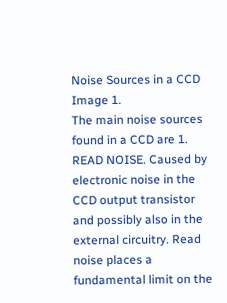Noise Sources in a CCD Image 1.
The main noise sources found in a CCD are 1.
READ NOISE. Caused by electronic noise in the
CCD output transistor and possibly also in the
external circuitry. Read noise places a
fundamental limit on the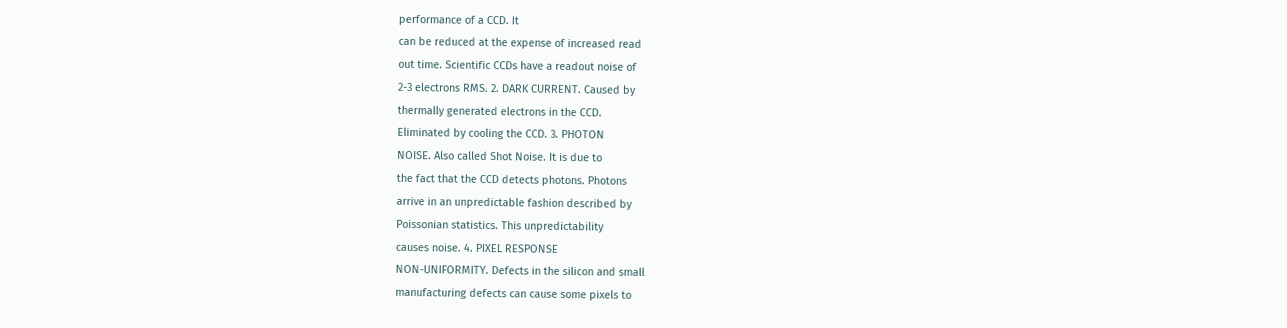performance of a CCD. It
can be reduced at the expense of increased read
out time. Scientific CCDs have a readout noise of
2-3 electrons RMS. 2. DARK CURRENT. Caused by
thermally generated electrons in the CCD.
Eliminated by cooling the CCD. 3. PHOTON
NOISE. Also called Shot Noise. It is due to
the fact that the CCD detects photons. Photons
arrive in an unpredictable fashion described by
Poissonian statistics. This unpredictability
causes noise. 4. PIXEL RESPONSE
NON-UNIFORMITY. Defects in the silicon and small
manufacturing defects can cause some pixels to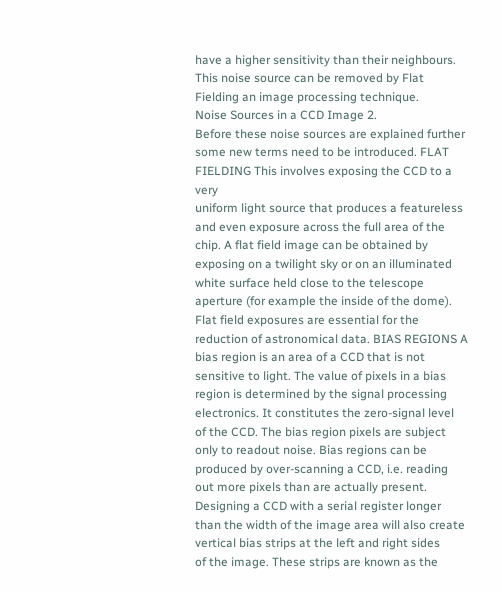have a higher sensitivity than their neighbours.
This noise source can be removed by Flat
Fielding an image processing technique.
Noise Sources in a CCD Image 2.
Before these noise sources are explained further
some new terms need to be introduced. FLAT
FIELDING This involves exposing the CCD to a very
uniform light source that produces a featureless
and even exposure across the full area of the
chip. A flat field image can be obtained by
exposing on a twilight sky or on an illuminated
white surface held close to the telescope
aperture (for example the inside of the dome).
Flat field exposures are essential for the
reduction of astronomical data. BIAS REGIONS A
bias region is an area of a CCD that is not
sensitive to light. The value of pixels in a bias
region is determined by the signal processing
electronics. It constitutes the zero-signal level
of the CCD. The bias region pixels are subject
only to readout noise. Bias regions can be
produced by over-scanning a CCD, i.e. reading
out more pixels than are actually present.
Designing a CCD with a serial register longer
than the width of the image area will also create
vertical bias strips at the left and right sides
of the image. These strips are known as the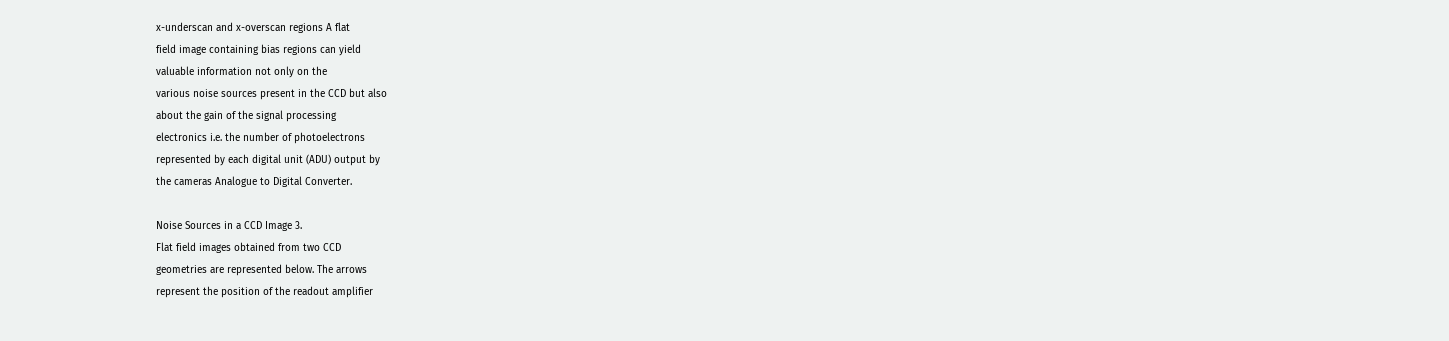x-underscan and x-overscan regions A flat
field image containing bias regions can yield
valuable information not only on the
various noise sources present in the CCD but also
about the gain of the signal processing
electronics i.e. the number of photoelectrons
represented by each digital unit (ADU) output by
the cameras Analogue to Digital Converter.

Noise Sources in a CCD Image 3.
Flat field images obtained from two CCD
geometries are represented below. The arrows
represent the position of the readout amplifier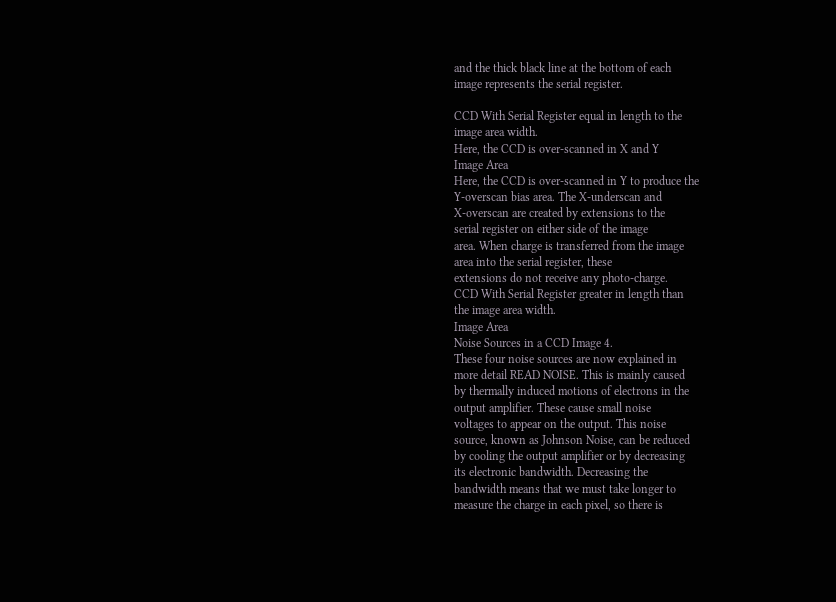and the thick black line at the bottom of each
image represents the serial register.

CCD With Serial Register equal in length to the
image area width.
Here, the CCD is over-scanned in X and Y
Image Area
Here, the CCD is over-scanned in Y to produce the
Y-overscan bias area. The X-underscan and
X-overscan are created by extensions to the
serial register on either side of the image
area. When charge is transferred from the image
area into the serial register, these
extensions do not receive any photo-charge.
CCD With Serial Register greater in length than
the image area width.
Image Area
Noise Sources in a CCD Image 4.
These four noise sources are now explained in
more detail READ NOISE. This is mainly caused
by thermally induced motions of electrons in the
output amplifier. These cause small noise
voltages to appear on the output. This noise
source, known as Johnson Noise, can be reduced
by cooling the output amplifier or by decreasing
its electronic bandwidth. Decreasing the
bandwidth means that we must take longer to
measure the charge in each pixel, so there is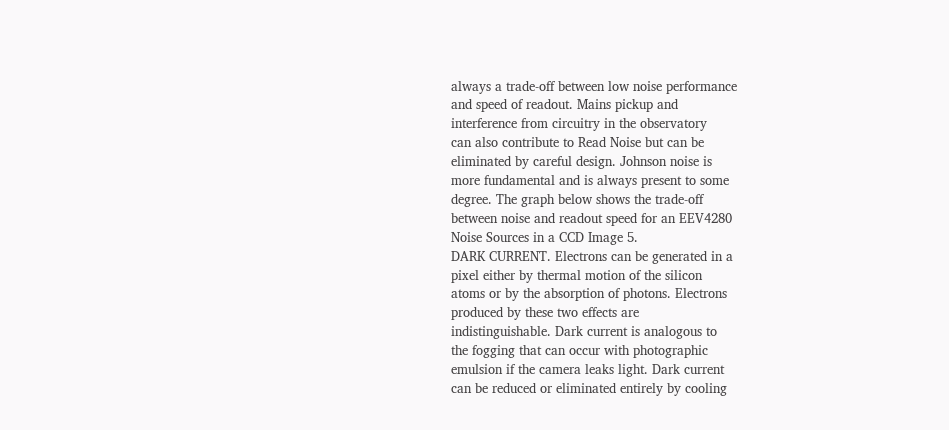always a trade-off between low noise performance
and speed of readout. Mains pickup and
interference from circuitry in the observatory
can also contribute to Read Noise but can be
eliminated by careful design. Johnson noise is
more fundamental and is always present to some
degree. The graph below shows the trade-off
between noise and readout speed for an EEV4280
Noise Sources in a CCD Image 5.
DARK CURRENT. Electrons can be generated in a
pixel either by thermal motion of the silicon
atoms or by the absorption of photons. Electrons
produced by these two effects are
indistinguishable. Dark current is analogous to
the fogging that can occur with photographic
emulsion if the camera leaks light. Dark current
can be reduced or eliminated entirely by cooling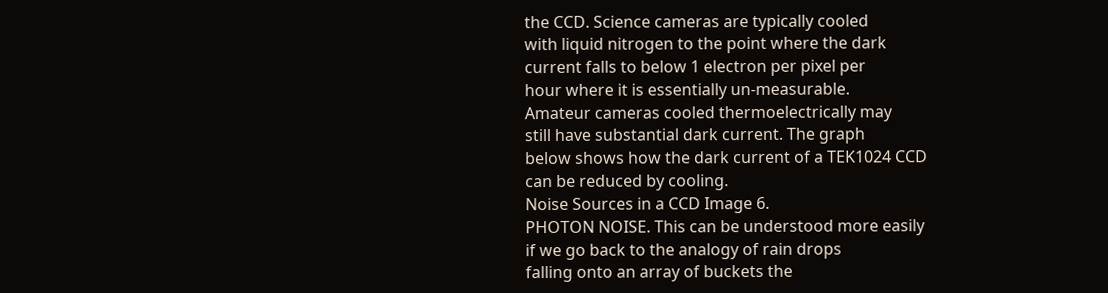the CCD. Science cameras are typically cooled
with liquid nitrogen to the point where the dark
current falls to below 1 electron per pixel per
hour where it is essentially un-measurable.
Amateur cameras cooled thermoelectrically may
still have substantial dark current. The graph
below shows how the dark current of a TEK1024 CCD
can be reduced by cooling.
Noise Sources in a CCD Image 6.
PHOTON NOISE. This can be understood more easily
if we go back to the analogy of rain drops
falling onto an array of buckets the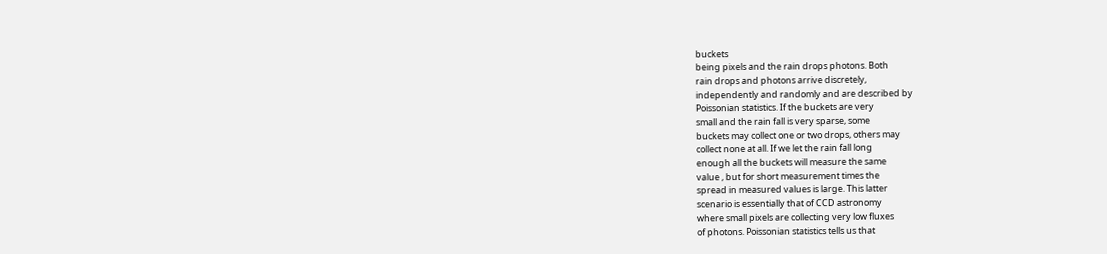buckets
being pixels and the rain drops photons. Both
rain drops and photons arrive discretely,
independently and randomly and are described by
Poissonian statistics. If the buckets are very
small and the rain fall is very sparse, some
buckets may collect one or two drops, others may
collect none at all. If we let the rain fall long
enough all the buckets will measure the same
value , but for short measurement times the
spread in measured values is large. This latter
scenario is essentially that of CCD astronomy
where small pixels are collecting very low fluxes
of photons. Poissonian statistics tells us that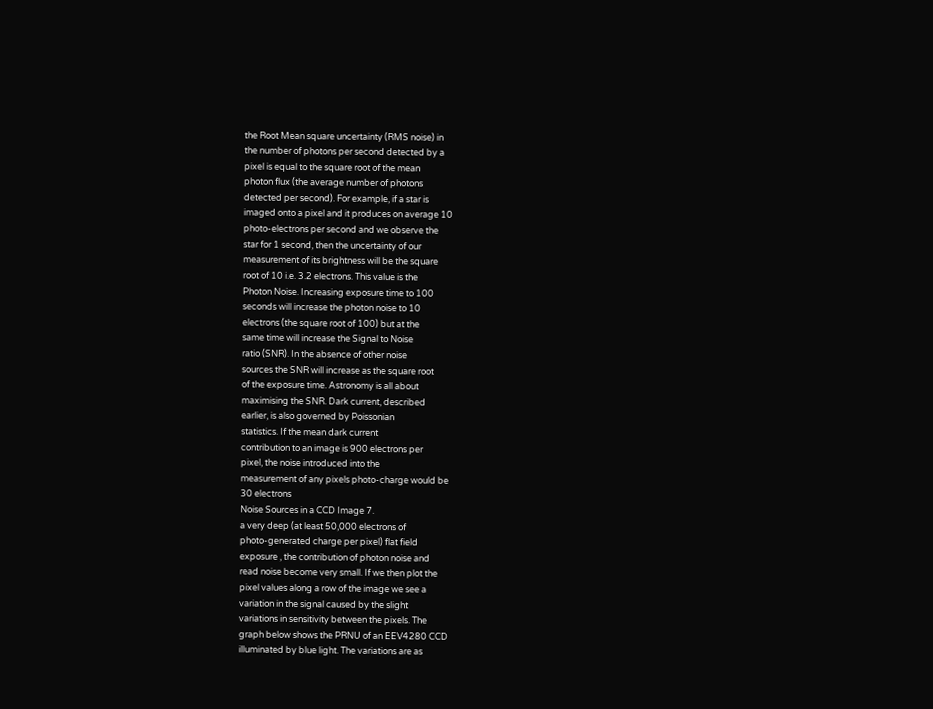the Root Mean square uncertainty (RMS noise) in
the number of photons per second detected by a
pixel is equal to the square root of the mean
photon flux (the average number of photons
detected per second). For example, if a star is
imaged onto a pixel and it produces on average 10
photo-electrons per second and we observe the
star for 1 second, then the uncertainty of our
measurement of its brightness will be the square
root of 10 i.e. 3.2 electrons. This value is the
Photon Noise. Increasing exposure time to 100
seconds will increase the photon noise to 10
electrons (the square root of 100) but at the
same time will increase the Signal to Noise
ratio (SNR). In the absence of other noise
sources the SNR will increase as the square root
of the exposure time. Astronomy is all about
maximising the SNR. Dark current, described
earlier, is also governed by Poissonian
statistics. If the mean dark current
contribution to an image is 900 electrons per
pixel, the noise introduced into the
measurement of any pixels photo-charge would be
30 electrons
Noise Sources in a CCD Image 7.
a very deep (at least 50,000 electrons of
photo-generated charge per pixel) flat field
exposure , the contribution of photon noise and
read noise become very small. If we then plot the
pixel values along a row of the image we see a
variation in the signal caused by the slight
variations in sensitivity between the pixels. The
graph below shows the PRNU of an EEV4280 CCD
illuminated by blue light. The variations are as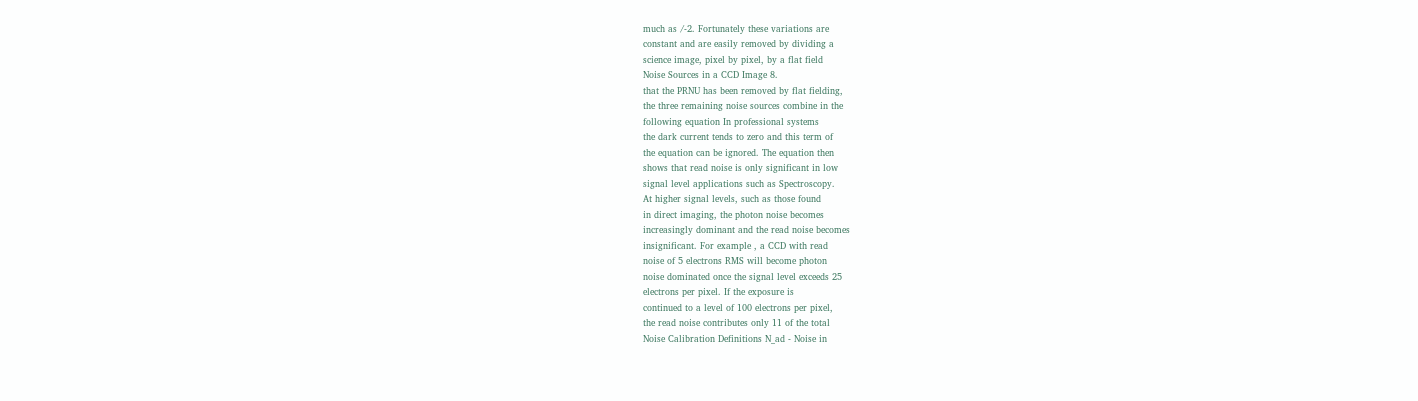much as /-2. Fortunately these variations are
constant and are easily removed by dividing a
science image, pixel by pixel, by a flat field
Noise Sources in a CCD Image 8.
that the PRNU has been removed by flat fielding,
the three remaining noise sources combine in the
following equation In professional systems
the dark current tends to zero and this term of
the equation can be ignored. The equation then
shows that read noise is only significant in low
signal level applications such as Spectroscopy.
At higher signal levels, such as those found
in direct imaging, the photon noise becomes
increasingly dominant and the read noise becomes
insignificant. For example , a CCD with read
noise of 5 electrons RMS will become photon
noise dominated once the signal level exceeds 25
electrons per pixel. If the exposure is
continued to a level of 100 electrons per pixel,
the read noise contributes only 11 of the total
Noise Calibration Definitions N_ad - Noise in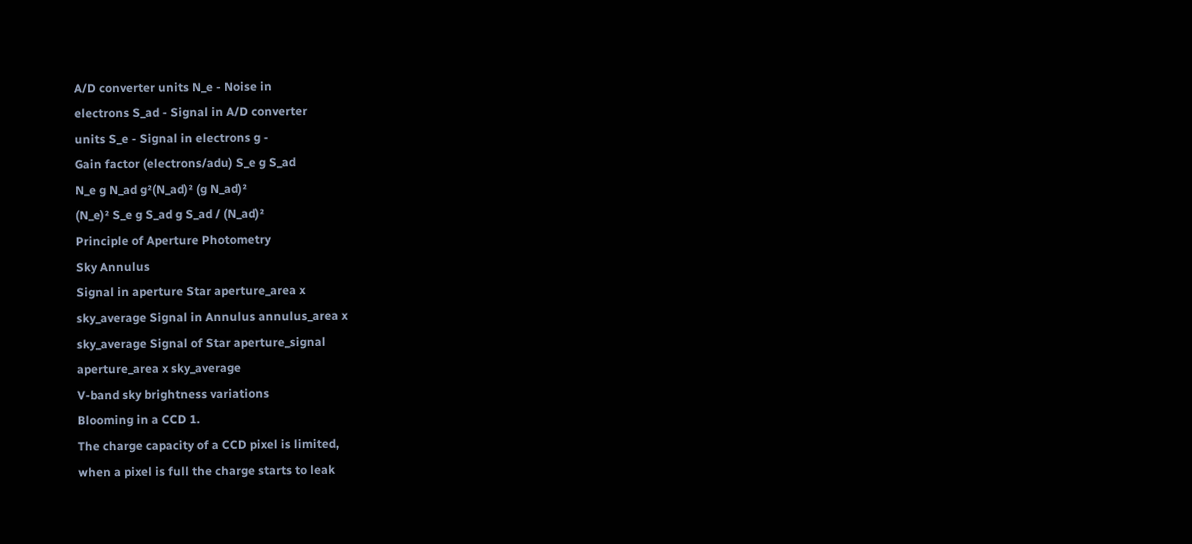A/D converter units N_e - Noise in
electrons S_ad - Signal in A/D converter
units S_e - Signal in electrons g -
Gain factor (electrons/adu) S_e g S_ad
N_e g N_ad g²(N_ad)² (g N_ad)²
(N_e)² S_e g S_ad g S_ad / (N_ad)²
Principle of Aperture Photometry
Sky Annulus
Signal in aperture Star aperture_area x
sky_average Signal in Annulus annulus_area x
sky_average Signal of Star aperture_signal
aperture_area x sky_average
V-band sky brightness variations
Blooming in a CCD 1.
The charge capacity of a CCD pixel is limited,
when a pixel is full the charge starts to leak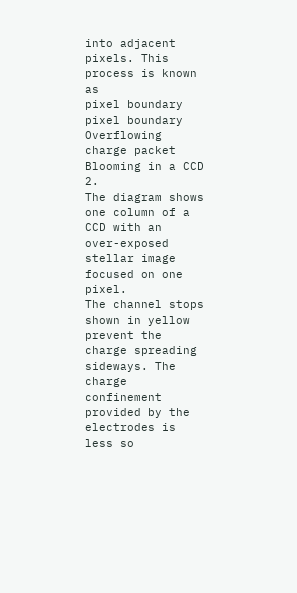into adjacent pixels. This process is known as
pixel boundary
pixel boundary
Overflowing charge packet
Blooming in a CCD 2.
The diagram shows one column of a CCD with an
over-exposed stellar image focused on one pixel.
The channel stops shown in yellow prevent the
charge spreading sideways. The charge
confinement provided by the electrodes is less so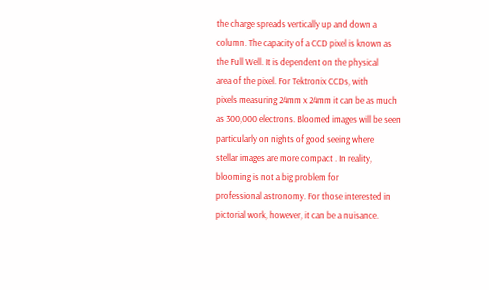the charge spreads vertically up and down a
column. The capacity of a CCD pixel is known as
the Full Well. It is dependent on the physical
area of the pixel. For Tektronix CCDs, with
pixels measuring 24mm x 24mm it can be as much
as 300,000 electrons. Bloomed images will be seen
particularly on nights of good seeing where
stellar images are more compact . In reality,
blooming is not a big problem for
professional astronomy. For those interested in
pictorial work, however, it can be a nuisance.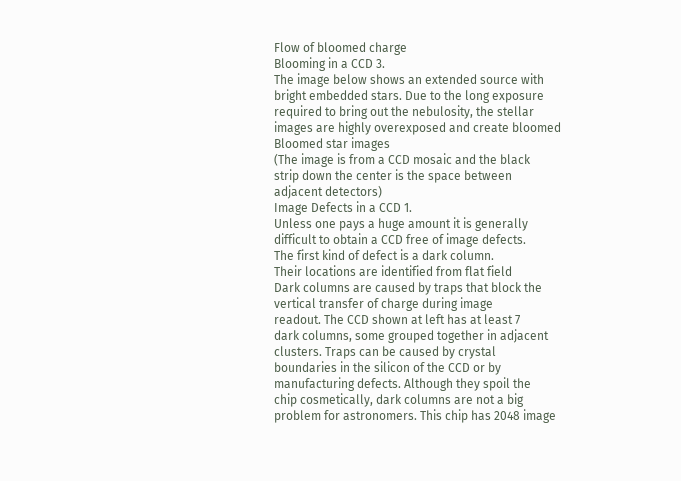Flow of bloomed charge
Blooming in a CCD 3.
The image below shows an extended source with
bright embedded stars. Due to the long exposure
required to bring out the nebulosity, the stellar
images are highly overexposed and create bloomed
Bloomed star images
(The image is from a CCD mosaic and the black
strip down the center is the space between
adjacent detectors)
Image Defects in a CCD 1.
Unless one pays a huge amount it is generally
difficult to obtain a CCD free of image defects.
The first kind of defect is a dark column.
Their locations are identified from flat field
Dark columns are caused by traps that block the
vertical transfer of charge during image
readout. The CCD shown at left has at least 7
dark columns, some grouped together in adjacent
clusters. Traps can be caused by crystal
boundaries in the silicon of the CCD or by
manufacturing defects. Although they spoil the
chip cosmetically, dark columns are not a big
problem for astronomers. This chip has 2048 image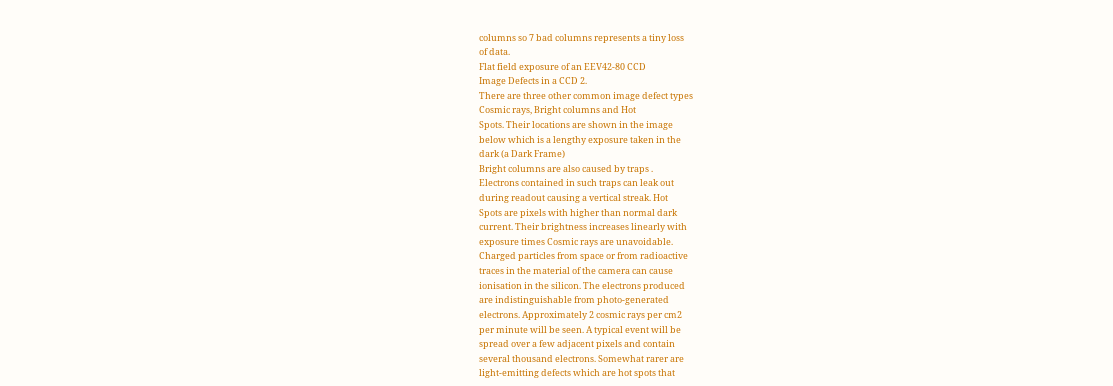columns so 7 bad columns represents a tiny loss
of data.
Flat field exposure of an EEV42-80 CCD
Image Defects in a CCD 2.
There are three other common image defect types
Cosmic rays, Bright columns and Hot
Spots. Their locations are shown in the image
below which is a lengthy exposure taken in the
dark (a Dark Frame)
Bright columns are also caused by traps .
Electrons contained in such traps can leak out
during readout causing a vertical streak. Hot
Spots are pixels with higher than normal dark
current. Their brightness increases linearly with
exposure times Cosmic rays are unavoidable.
Charged particles from space or from radioactive
traces in the material of the camera can cause
ionisation in the silicon. The electrons produced
are indistinguishable from photo-generated
electrons. Approximately 2 cosmic rays per cm2
per minute will be seen. A typical event will be
spread over a few adjacent pixels and contain
several thousand electrons. Somewhat rarer are
light-emitting defects which are hot spots that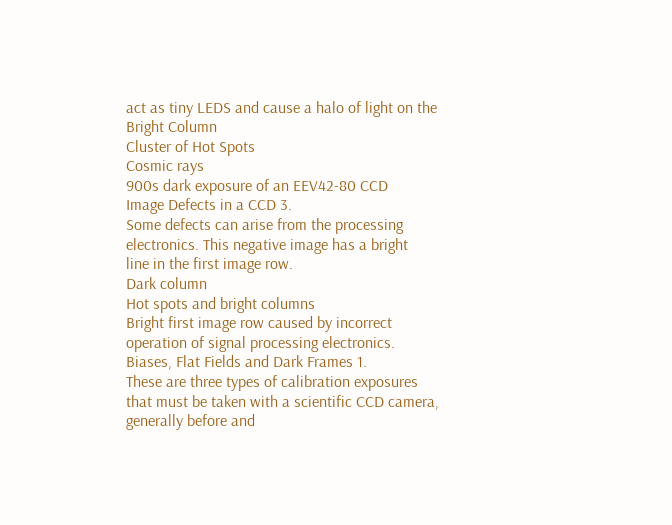act as tiny LEDS and cause a halo of light on the
Bright Column
Cluster of Hot Spots
Cosmic rays
900s dark exposure of an EEV42-80 CCD
Image Defects in a CCD 3.
Some defects can arise from the processing
electronics. This negative image has a bright
line in the first image row.
Dark column
Hot spots and bright columns
Bright first image row caused by incorrect
operation of signal processing electronics.
Biases, Flat Fields and Dark Frames 1.
These are three types of calibration exposures
that must be taken with a scientific CCD camera,
generally before and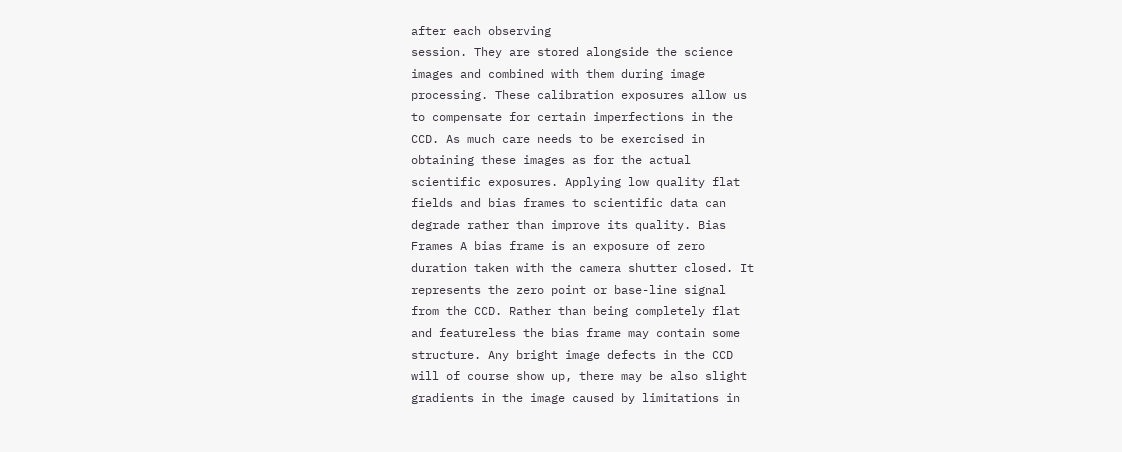after each observing
session. They are stored alongside the science
images and combined with them during image
processing. These calibration exposures allow us
to compensate for certain imperfections in the
CCD. As much care needs to be exercised in
obtaining these images as for the actual
scientific exposures. Applying low quality flat
fields and bias frames to scientific data can
degrade rather than improve its quality. Bias
Frames A bias frame is an exposure of zero
duration taken with the camera shutter closed. It
represents the zero point or base-line signal
from the CCD. Rather than being completely flat
and featureless the bias frame may contain some
structure. Any bright image defects in the CCD
will of course show up, there may be also slight
gradients in the image caused by limitations in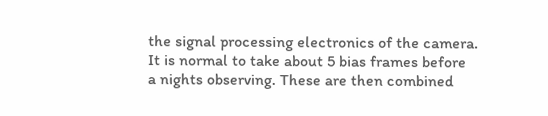the signal processing electronics of the camera.
It is normal to take about 5 bias frames before
a nights observing. These are then combined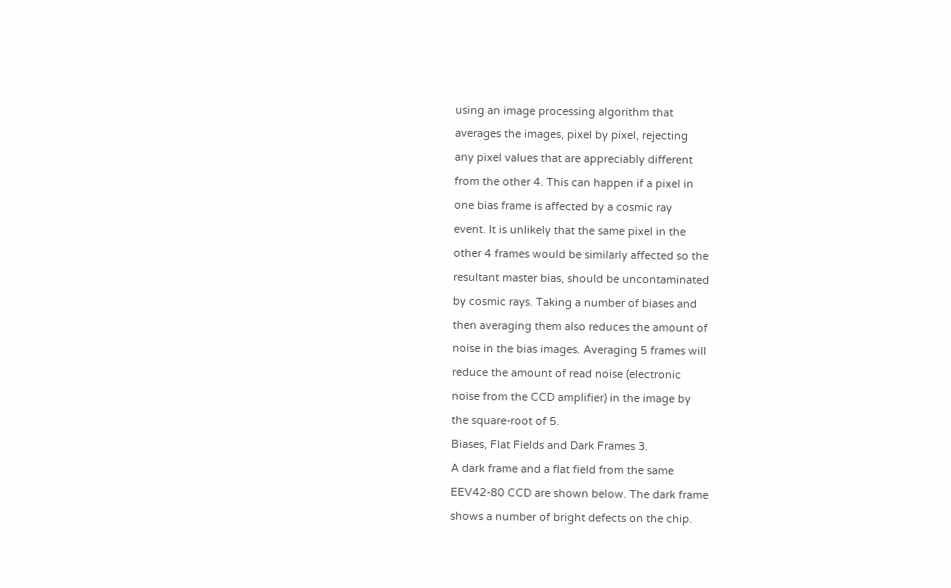using an image processing algorithm that
averages the images, pixel by pixel, rejecting
any pixel values that are appreciably different
from the other 4. This can happen if a pixel in
one bias frame is affected by a cosmic ray
event. It is unlikely that the same pixel in the
other 4 frames would be similarly affected so the
resultant master bias, should be uncontaminated
by cosmic rays. Taking a number of biases and
then averaging them also reduces the amount of
noise in the bias images. Averaging 5 frames will
reduce the amount of read noise (electronic
noise from the CCD amplifier) in the image by
the square-root of 5.
Biases, Flat Fields and Dark Frames 3.
A dark frame and a flat field from the same
EEV42-80 CCD are shown below. The dark frame
shows a number of bright defects on the chip.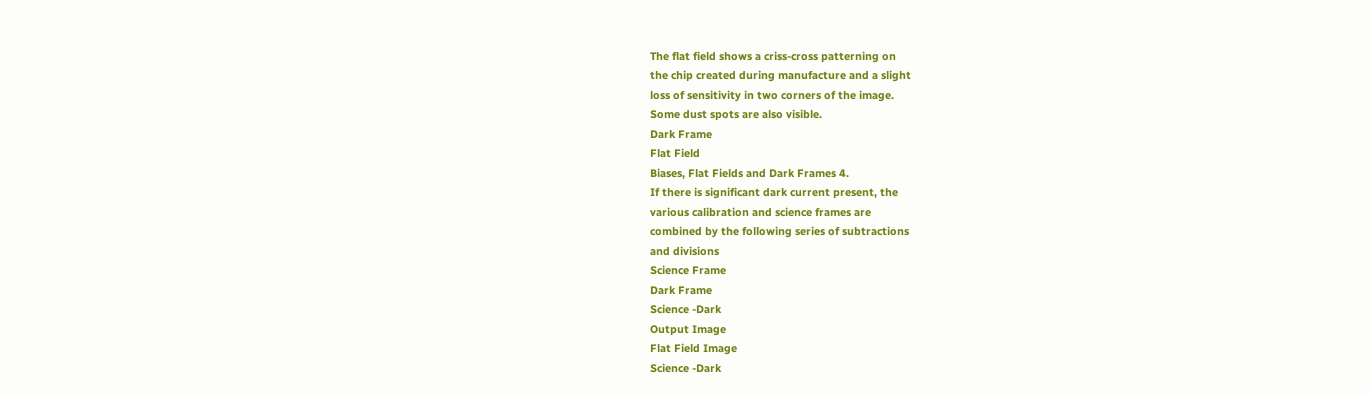The flat field shows a criss-cross patterning on
the chip created during manufacture and a slight
loss of sensitivity in two corners of the image.
Some dust spots are also visible.
Dark Frame
Flat Field
Biases, Flat Fields and Dark Frames 4.
If there is significant dark current present, the
various calibration and science frames are
combined by the following series of subtractions
and divisions
Science Frame
Dark Frame
Science -Dark
Output Image
Flat Field Image
Science -Dark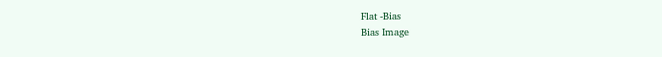Flat -Bias
Bias Image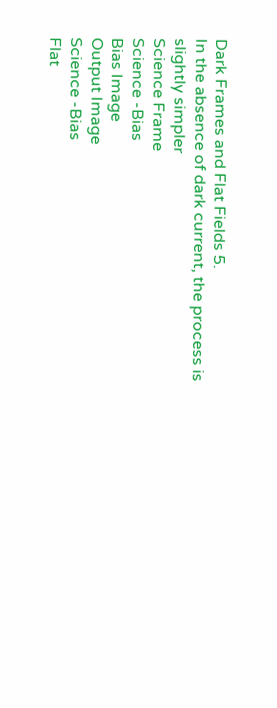Dark Frames and Flat Fields 5.
In the absence of dark current, the process is
slightly simpler
Science Frame
Science -Bias
Bias Image
Output Image
Science -Bias
Flat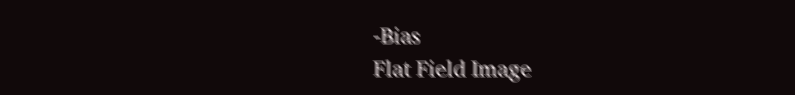-Bias
Flat Field Image